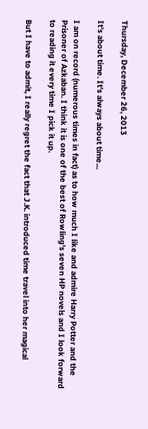Thursday, December 26, 2013

It's about time. It's always about time...

I am on record (numerous times in fact) as to how much I like and admire Harry Potter and the Prisoner of Azkaban. I think it is one of the best of Rowling's seven HP novels and I look forward to reading it every time I pick it up.

But I have to admit, I really regret the fact that J.K. introduced time travel into her magical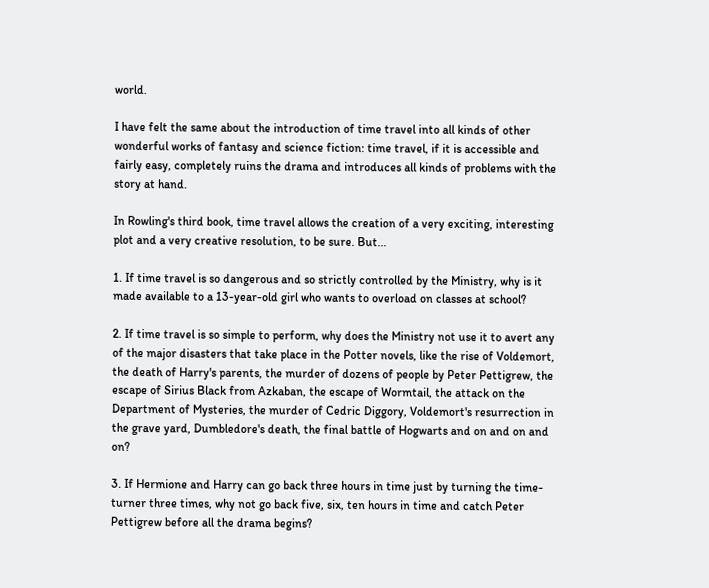world.

I have felt the same about the introduction of time travel into all kinds of other wonderful works of fantasy and science fiction: time travel, if it is accessible and fairly easy, completely ruins the drama and introduces all kinds of problems with the story at hand.

In Rowling's third book, time travel allows the creation of a very exciting, interesting plot and a very creative resolution, to be sure. But...

1. If time travel is so dangerous and so strictly controlled by the Ministry, why is it made available to a 13-year-old girl who wants to overload on classes at school?

2. If time travel is so simple to perform, why does the Ministry not use it to avert any of the major disasters that take place in the Potter novels, like the rise of Voldemort, the death of Harry's parents, the murder of dozens of people by Peter Pettigrew, the escape of Sirius Black from Azkaban, the escape of Wormtail, the attack on the Department of Mysteries, the murder of Cedric Diggory, Voldemort's resurrection in the grave yard, Dumbledore's death, the final battle of Hogwarts and on and on and on?

3. If Hermione and Harry can go back three hours in time just by turning the time-turner three times, why not go back five, six, ten hours in time and catch Peter Pettigrew before all the drama begins?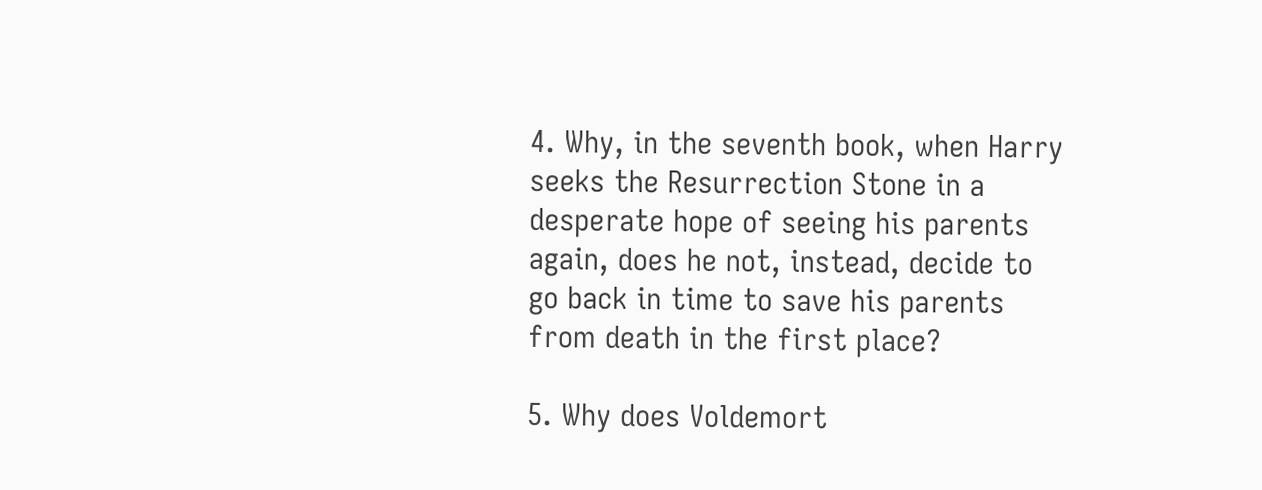4. Why, in the seventh book, when Harry seeks the Resurrection Stone in a desperate hope of seeing his parents again, does he not, instead, decide to go back in time to save his parents from death in the first place?

5. Why does Voldemort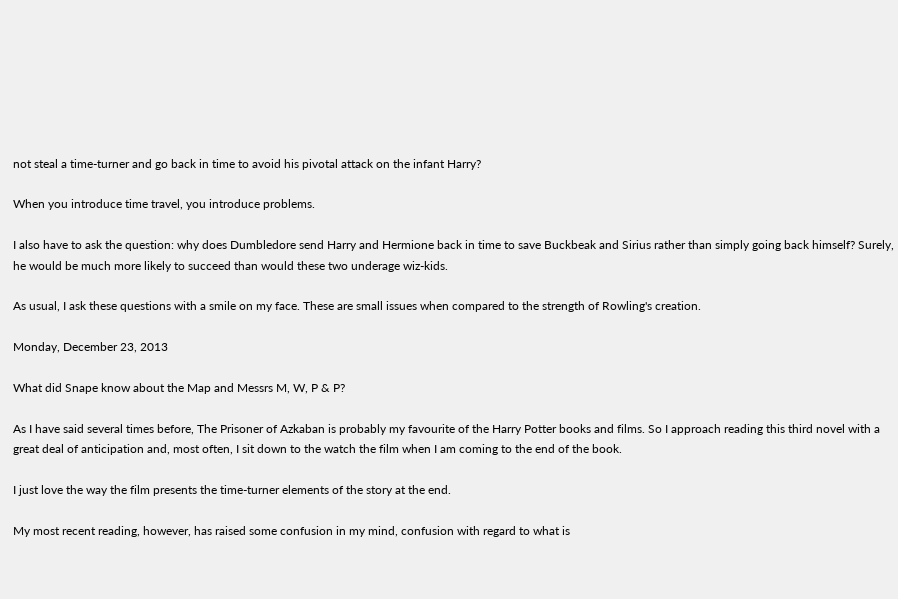not steal a time-turner and go back in time to avoid his pivotal attack on the infant Harry?

When you introduce time travel, you introduce problems.

I also have to ask the question: why does Dumbledore send Harry and Hermione back in time to save Buckbeak and Sirius rather than simply going back himself? Surely, he would be much more likely to succeed than would these two underage wiz-kids.

As usual, I ask these questions with a smile on my face. These are small issues when compared to the strength of Rowling's creation.

Monday, December 23, 2013

What did Snape know about the Map and Messrs M, W, P & P?

As I have said several times before, The Prisoner of Azkaban is probably my favourite of the Harry Potter books and films. So I approach reading this third novel with a great deal of anticipation and, most often, I sit down to the watch the film when I am coming to the end of the book.

I just love the way the film presents the time-turner elements of the story at the end.

My most recent reading, however, has raised some confusion in my mind, confusion with regard to what is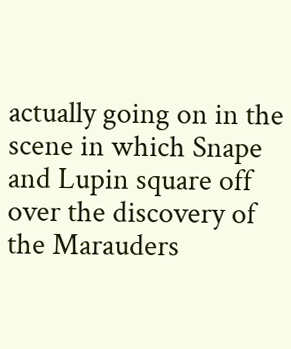actually going on in the scene in which Snape and Lupin square off over the discovery of the Marauders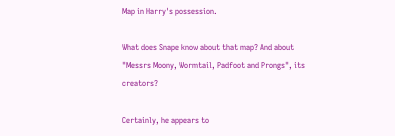Map in Harry's possession.

What does Snape know about that map? And about "Messrs Moony, Wormtail, Padfoot and Prongs", its creators?

Certainly, he appears to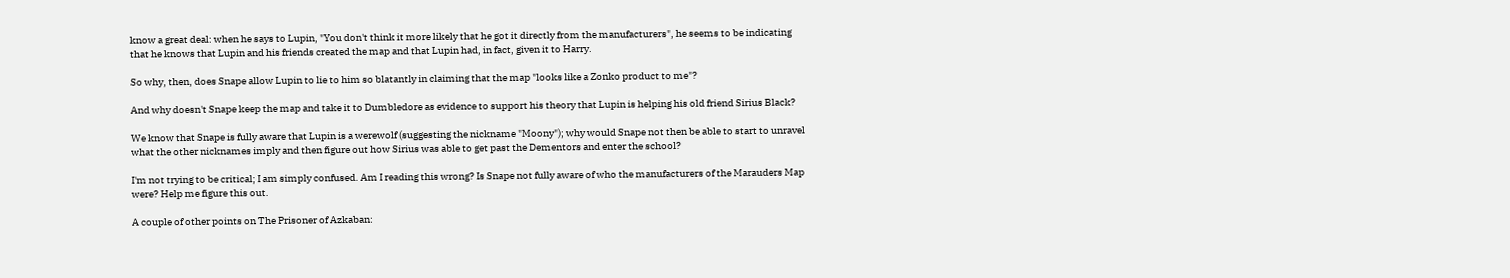know a great deal: when he says to Lupin, "You don't think it more likely that he got it directly from the manufacturers", he seems to be indicating that he knows that Lupin and his friends created the map and that Lupin had, in fact, given it to Harry.

So why, then, does Snape allow Lupin to lie to him so blatantly in claiming that the map "looks like a Zonko product to me"?

And why doesn't Snape keep the map and take it to Dumbledore as evidence to support his theory that Lupin is helping his old friend Sirius Black?

We know that Snape is fully aware that Lupin is a werewolf (suggesting the nickname "Moony"); why would Snape not then be able to start to unravel what the other nicknames imply and then figure out how Sirius was able to get past the Dementors and enter the school?

I'm not trying to be critical; I am simply confused. Am I reading this wrong? Is Snape not fully aware of who the manufacturers of the Marauders Map were? Help me figure this out.

A couple of other points on The Prisoner of Azkaban: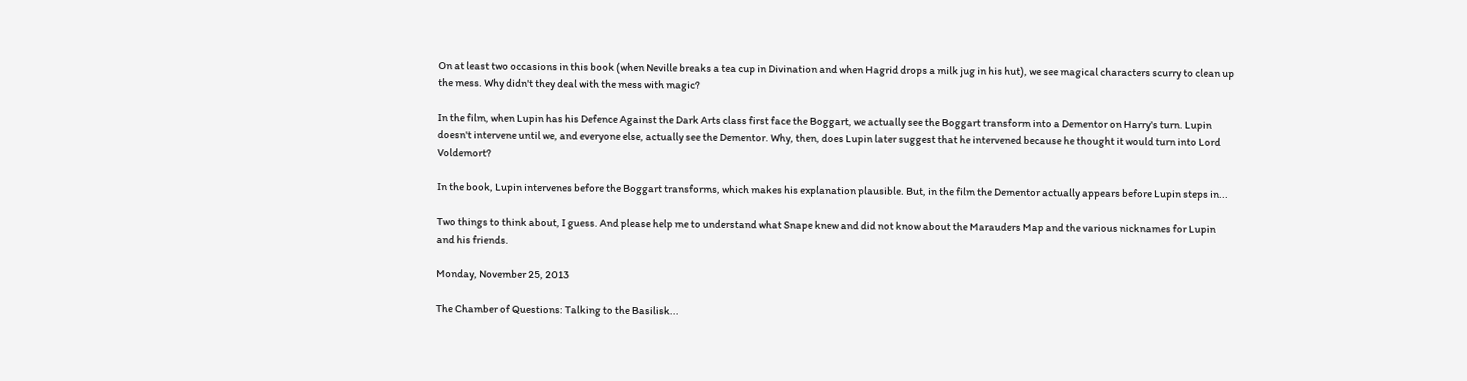On at least two occasions in this book (when Neville breaks a tea cup in Divination and when Hagrid drops a milk jug in his hut), we see magical characters scurry to clean up the mess. Why didn't they deal with the mess with magic?

In the film, when Lupin has his Defence Against the Dark Arts class first face the Boggart, we actually see the Boggart transform into a Dementor on Harry's turn. Lupin doesn't intervene until we, and everyone else, actually see the Dementor. Why, then, does Lupin later suggest that he intervened because he thought it would turn into Lord Voldemort?

In the book, Lupin intervenes before the Boggart transforms, which makes his explanation plausible. But, in the film the Dementor actually appears before Lupin steps in...

Two things to think about, I guess. And please help me to understand what Snape knew and did not know about the Marauders Map and the various nicknames for Lupin and his friends.

Monday, November 25, 2013

The Chamber of Questions: Talking to the Basilisk...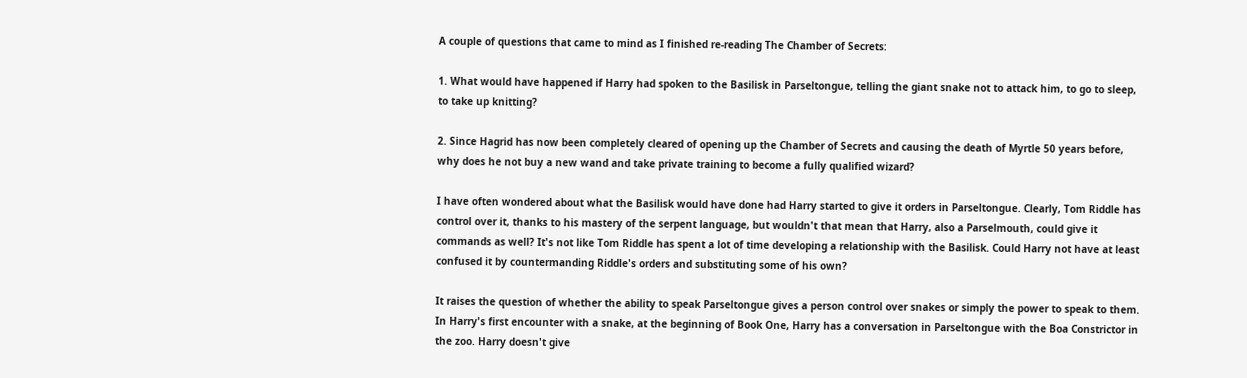A couple of questions that came to mind as I finished re-reading The Chamber of Secrets:

1. What would have happened if Harry had spoken to the Basilisk in Parseltongue, telling the giant snake not to attack him, to go to sleep, to take up knitting?

2. Since Hagrid has now been completely cleared of opening up the Chamber of Secrets and causing the death of Myrtle 50 years before, why does he not buy a new wand and take private training to become a fully qualified wizard?

I have often wondered about what the Basilisk would have done had Harry started to give it orders in Parseltongue. Clearly, Tom Riddle has control over it, thanks to his mastery of the serpent language, but wouldn't that mean that Harry, also a Parselmouth, could give it commands as well? It's not like Tom Riddle has spent a lot of time developing a relationship with the Basilisk. Could Harry not have at least confused it by countermanding Riddle's orders and substituting some of his own?

It raises the question of whether the ability to speak Parseltongue gives a person control over snakes or simply the power to speak to them. In Harry's first encounter with a snake, at the beginning of Book One, Harry has a conversation in Parseltongue with the Boa Constrictor in the zoo. Harry doesn't give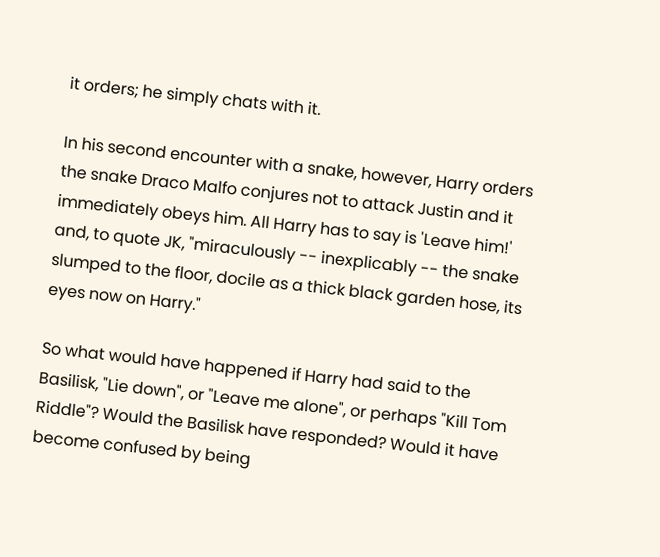it orders; he simply chats with it.

In his second encounter with a snake, however, Harry orders the snake Draco Malfo conjures not to attack Justin and it immediately obeys him. All Harry has to say is 'Leave him!' and, to quote JK, "miraculously -- inexplicably -- the snake slumped to the floor, docile as a thick black garden hose, its eyes now on Harry."

So what would have happened if Harry had said to the Basilisk, "Lie down", or "Leave me alone", or perhaps "Kill Tom Riddle"? Would the Basilisk have responded? Would it have become confused by being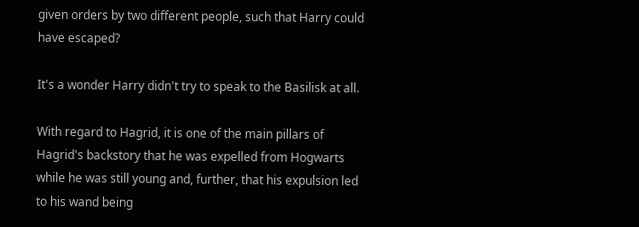given orders by two different people, such that Harry could have escaped?

It's a wonder Harry didn't try to speak to the Basilisk at all.

With regard to Hagrid, it is one of the main pillars of Hagrid's backstory that he was expelled from Hogwarts while he was still young and, further, that his expulsion led to his wand being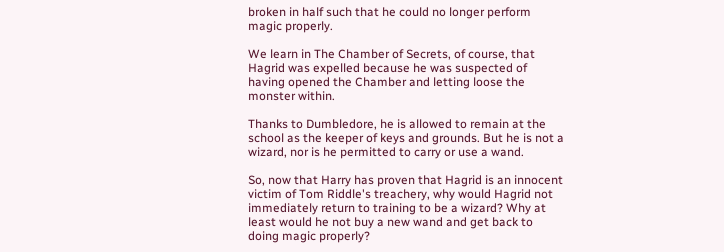broken in half such that he could no longer perform magic properly.

We learn in The Chamber of Secrets, of course, that Hagrid was expelled because he was suspected of having opened the Chamber and letting loose the monster within.

Thanks to Dumbledore, he is allowed to remain at the school as the keeper of keys and grounds. But he is not a wizard, nor is he permitted to carry or use a wand.

So, now that Harry has proven that Hagrid is an innocent victim of Tom Riddle's treachery, why would Hagrid not immediately return to training to be a wizard? Why at least would he not buy a new wand and get back to doing magic properly?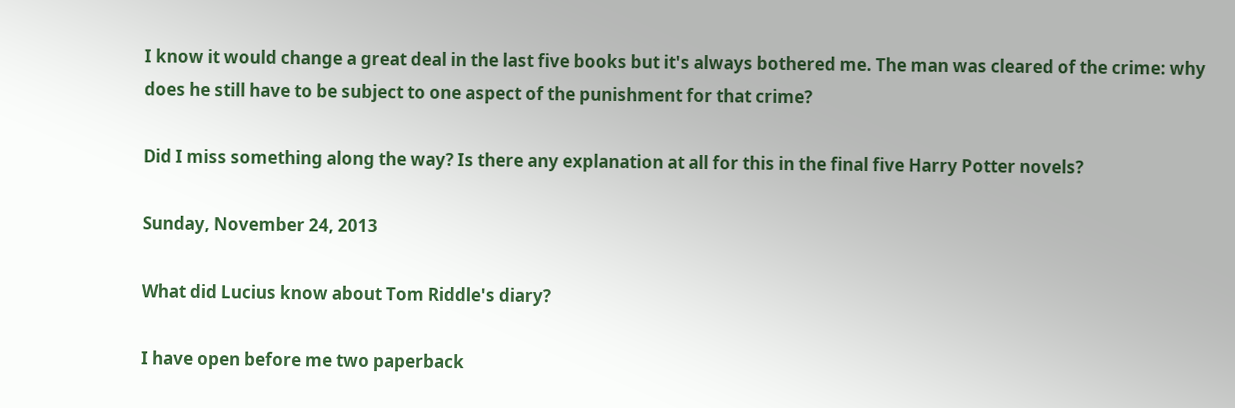I know it would change a great deal in the last five books but it's always bothered me. The man was cleared of the crime: why does he still have to be subject to one aspect of the punishment for that crime?

Did I miss something along the way? Is there any explanation at all for this in the final five Harry Potter novels?

Sunday, November 24, 2013

What did Lucius know about Tom Riddle's diary?

I have open before me two paperback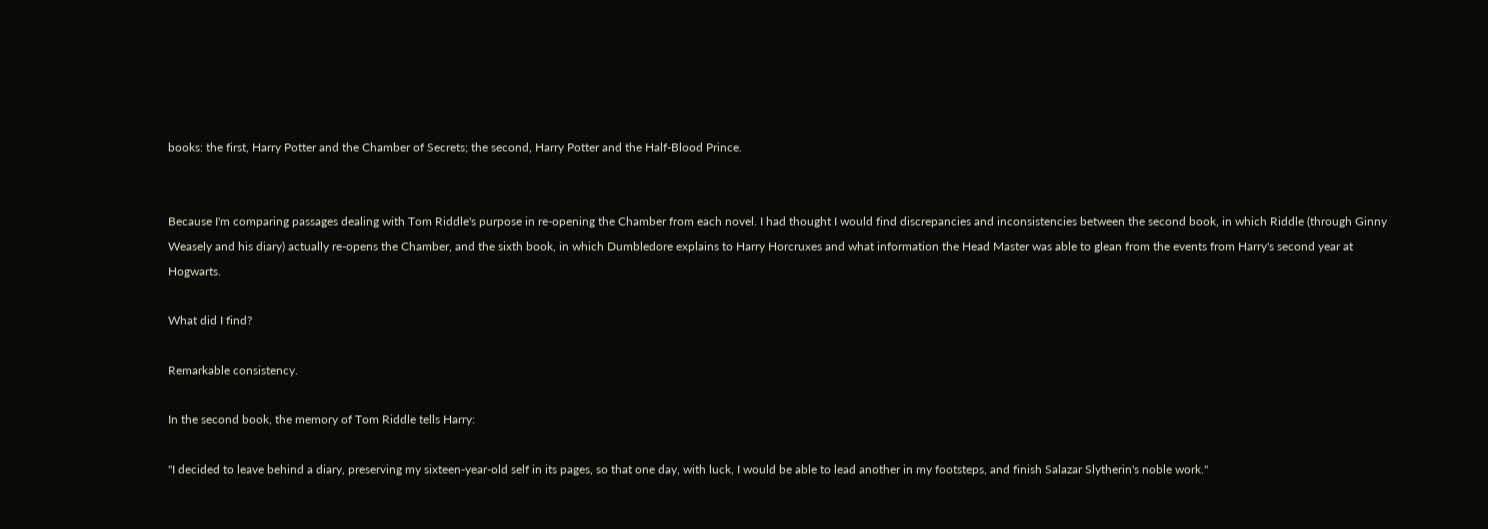books: the first, Harry Potter and the Chamber of Secrets; the second, Harry Potter and the Half-Blood Prince.


Because I'm comparing passages dealing with Tom Riddle's purpose in re-opening the Chamber from each novel. I had thought I would find discrepancies and inconsistencies between the second book, in which Riddle (through Ginny Weasely and his diary) actually re-opens the Chamber, and the sixth book, in which Dumbledore explains to Harry Horcruxes and what information the Head Master was able to glean from the events from Harry's second year at Hogwarts.

What did I find?

Remarkable consistency.

In the second book, the memory of Tom Riddle tells Harry:

"I decided to leave behind a diary, preserving my sixteen-year-old self in its pages, so that one day, with luck, I would be able to lead another in my footsteps, and finish Salazar Slytherin's noble work."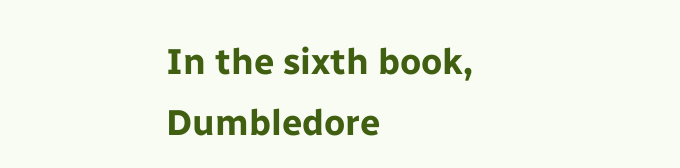In the sixth book, Dumbledore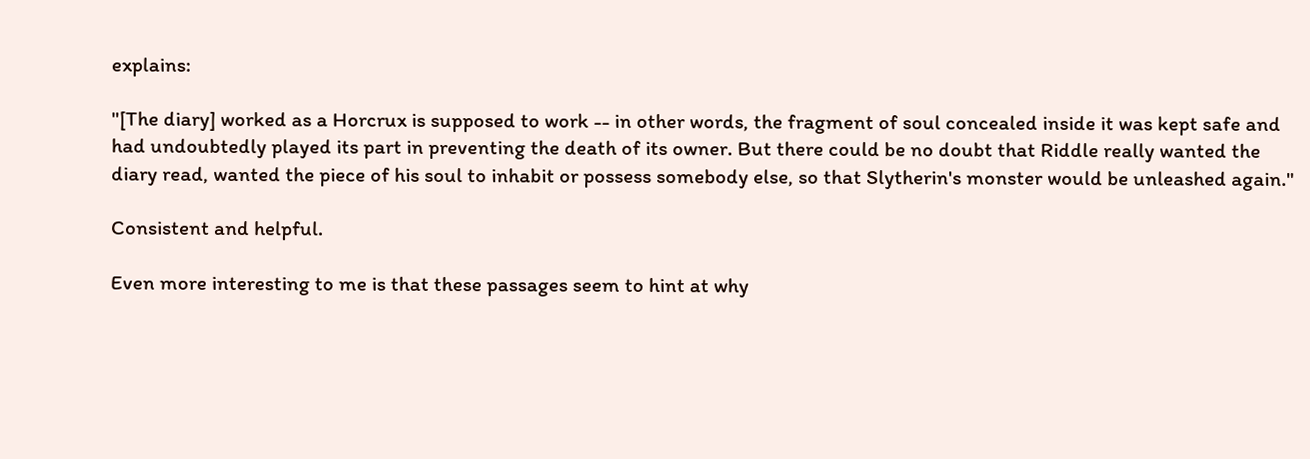explains:

"[The diary] worked as a Horcrux is supposed to work -- in other words, the fragment of soul concealed inside it was kept safe and had undoubtedly played its part in preventing the death of its owner. But there could be no doubt that Riddle really wanted the diary read, wanted the piece of his soul to inhabit or possess somebody else, so that Slytherin's monster would be unleashed again."

Consistent and helpful.

Even more interesting to me is that these passages seem to hint at why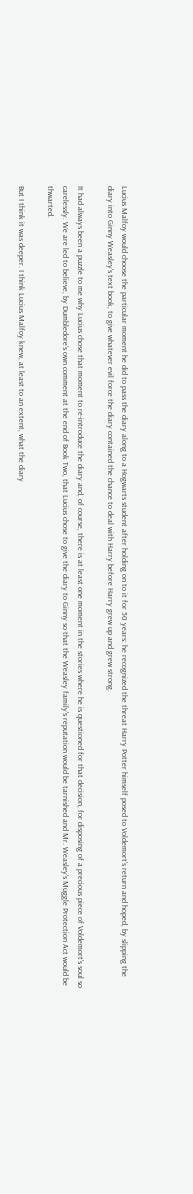Lucius Malfoy would choose the particular moment he did to pass the diary along to a Hogwarts student after holding on to it for 50 years: he recognized the threat Harry Potter himself posed to Voldemort's return and hoped, by slipping the diary into Ginny Weasley's text book, to give whatever evil force the diary contained the chance to deal with Harry before Harry grew up and grew strong.

It had always been a puzzle to me why Lucius chose that moment to re-introduce the diary and, of course, there is at least one moment in the stories where he is questioned for that decision, for disposing of a precious piece of Voldemort's soul so carelessly. We are led to believe, by Dumbledore's own comment at the end of Book Two, that Lucius chose to give the diary to Ginny so that the Weasley family's reputation would be tarnished and Mr. Weasley's Muggle Protection Act would be thwarted.

But I think it was deeper. I think Lucius Malfoy knew, at least to an extent, what the diary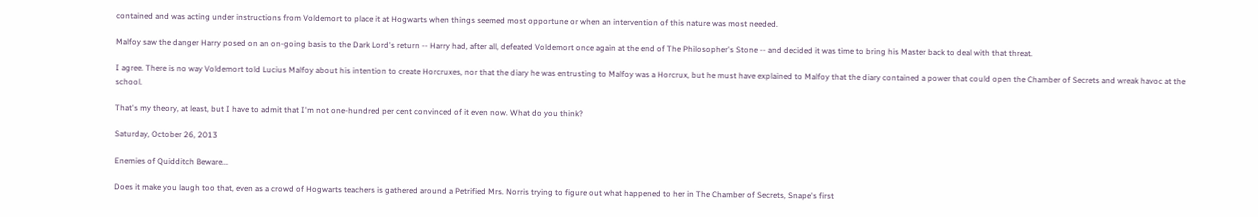contained and was acting under instructions from Voldemort to place it at Hogwarts when things seemed most opportune or when an intervention of this nature was most needed.

Malfoy saw the danger Harry posed on an on-going basis to the Dark Lord's return -- Harry had, after all, defeated Voldemort once again at the end of The Philosopher's Stone -- and decided it was time to bring his Master back to deal with that threat.

I agree. There is no way Voldemort told Lucius Malfoy about his intention to create Horcruxes, nor that the diary he was entrusting to Malfoy was a Horcrux, but he must have explained to Malfoy that the diary contained a power that could open the Chamber of Secrets and wreak havoc at the school.

That's my theory, at least, but I have to admit that I'm not one-hundred per cent convinced of it even now. What do you think?

Saturday, October 26, 2013

Enemies of Quidditch Beware...

Does it make you laugh too that, even as a crowd of Hogwarts teachers is gathered around a Petrified Mrs. Norris trying to figure out what happened to her in The Chamber of Secrets, Snape's first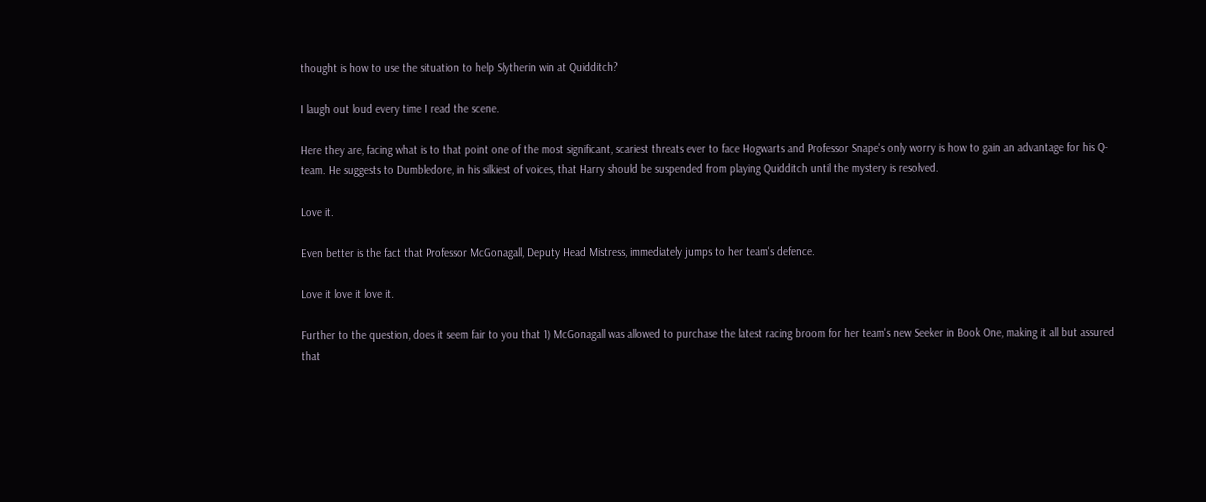thought is how to use the situation to help Slytherin win at Quidditch?

I laugh out loud every time I read the scene.

Here they are, facing what is to that point one of the most significant, scariest threats ever to face Hogwarts and Professor Snape's only worry is how to gain an advantage for his Q-team. He suggests to Dumbledore, in his silkiest of voices, that Harry should be suspended from playing Quidditch until the mystery is resolved.

Love it.

Even better is the fact that Professor McGonagall, Deputy Head Mistress, immediately jumps to her team's defence.

Love it love it love it.

Further to the question, does it seem fair to you that 1) McGonagall was allowed to purchase the latest racing broom for her team's new Seeker in Book One, making it all but assured that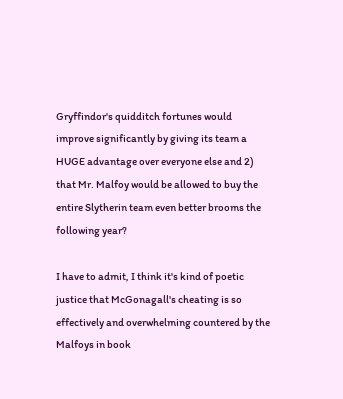Gryffindor's quidditch fortunes would improve significantly by giving its team a HUGE advantage over everyone else and 2) that Mr. Malfoy would be allowed to buy the entire Slytherin team even better brooms the following year?

I have to admit, I think it's kind of poetic justice that McGonagall's cheating is so effectively and overwhelming countered by the Malfoys in book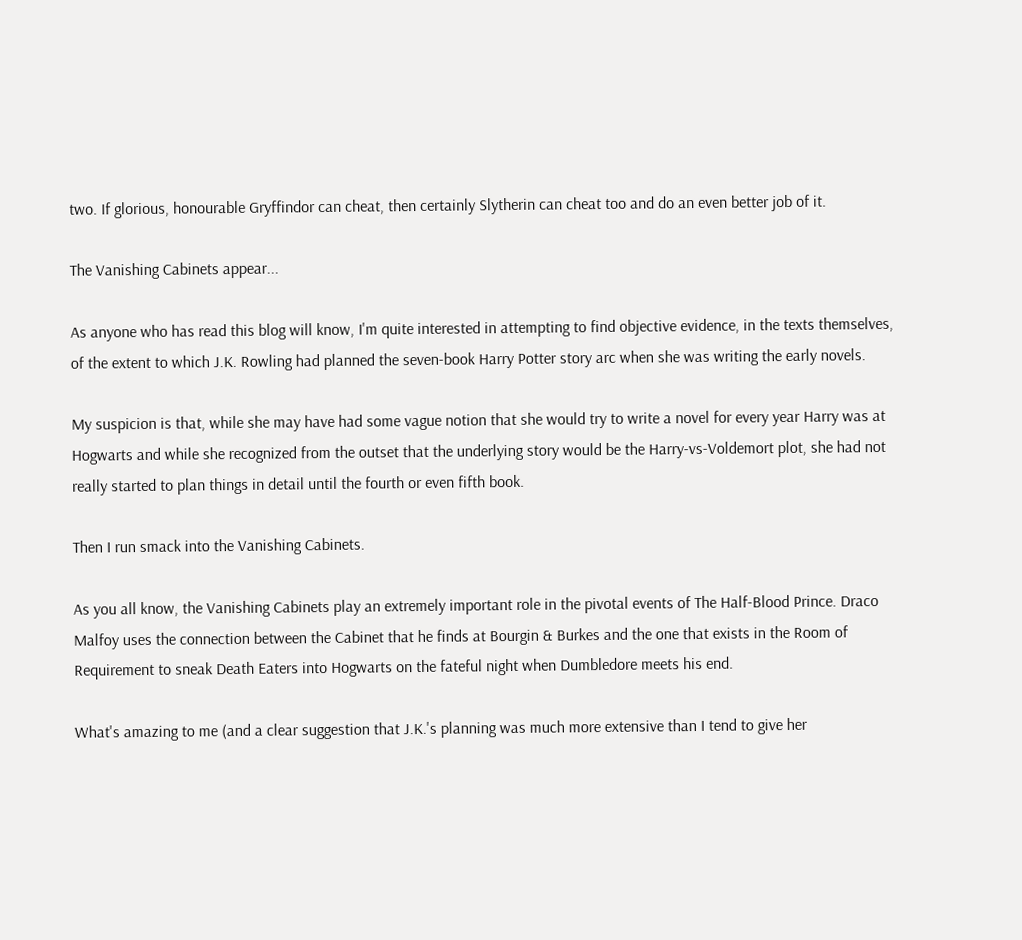two. If glorious, honourable Gryffindor can cheat, then certainly Slytherin can cheat too and do an even better job of it.

The Vanishing Cabinets appear...

As anyone who has read this blog will know, I'm quite interested in attempting to find objective evidence, in the texts themselves, of the extent to which J.K. Rowling had planned the seven-book Harry Potter story arc when she was writing the early novels.

My suspicion is that, while she may have had some vague notion that she would try to write a novel for every year Harry was at Hogwarts and while she recognized from the outset that the underlying story would be the Harry-vs-Voldemort plot, she had not really started to plan things in detail until the fourth or even fifth book.

Then I run smack into the Vanishing Cabinets.

As you all know, the Vanishing Cabinets play an extremely important role in the pivotal events of The Half-Blood Prince. Draco Malfoy uses the connection between the Cabinet that he finds at Bourgin & Burkes and the one that exists in the Room of Requirement to sneak Death Eaters into Hogwarts on the fateful night when Dumbledore meets his end.

What's amazing to me (and a clear suggestion that J.K.'s planning was much more extensive than I tend to give her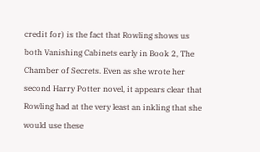credit for) is the fact that Rowling shows us both Vanishing Cabinets early in Book 2, The Chamber of Secrets. Even as she wrote her second Harry Potter novel, it appears clear that Rowling had at the very least an inkling that she would use these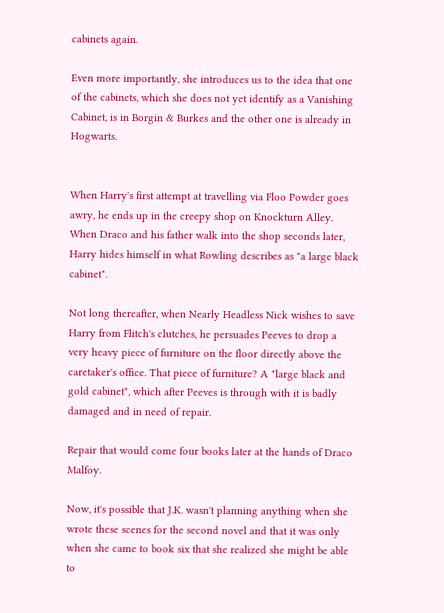cabinets again.

Even more importantly, she introduces us to the idea that one of the cabinets, which she does not yet identify as a Vanishing Cabinet, is in Borgin & Burkes and the other one is already in Hogwarts.


When Harry's first attempt at travelling via Floo Powder goes awry, he ends up in the creepy shop on Knockturn Alley. When Draco and his father walk into the shop seconds later, Harry hides himself in what Rowling describes as "a large black cabinet".

Not long thereafter, when Nearly Headless Nick wishes to save Harry from Flitch's clutches, he persuades Peeves to drop a very heavy piece of furniture on the floor directly above the caretaker's office. That piece of furniture? A "large black and gold cabinet", which after Peeves is through with it is badly damaged and in need of repair.

Repair that would come four books later at the hands of Draco Malfoy.

Now, it's possible that J.K. wasn't planning anything when she wrote these scenes for the second novel and that it was only when she came to book six that she realized she might be able to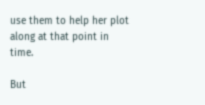use them to help her plot along at that point in time.

But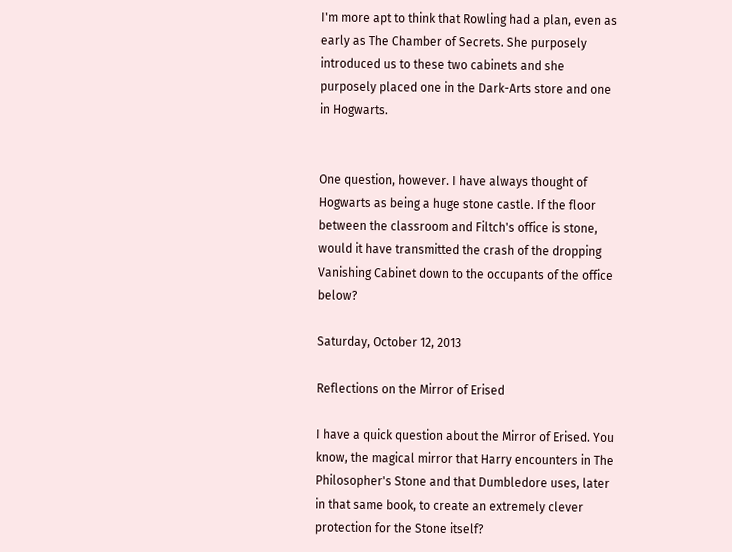I'm more apt to think that Rowling had a plan, even as early as The Chamber of Secrets. She purposely introduced us to these two cabinets and she purposely placed one in the Dark-Arts store and one in Hogwarts.


One question, however. I have always thought of Hogwarts as being a huge stone castle. If the floor between the classroom and Filtch's office is stone, would it have transmitted the crash of the dropping  Vanishing Cabinet down to the occupants of the office below?

Saturday, October 12, 2013

Reflections on the Mirror of Erised

I have a quick question about the Mirror of Erised. You know, the magical mirror that Harry encounters in The Philosopher's Stone and that Dumbledore uses, later in that same book, to create an extremely clever protection for the Stone itself?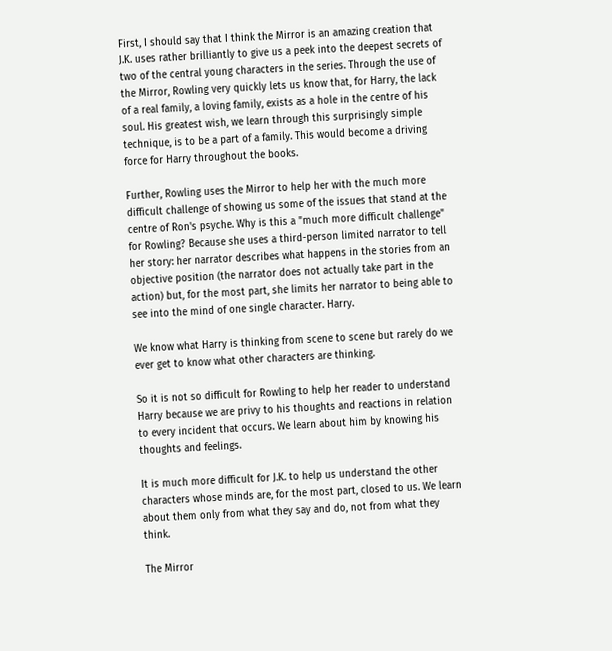First, I should say that I think the Mirror is an amazing creation that J.K. uses rather brilliantly to give us a peek into the deepest secrets of two of the central young characters in the series. Through the use of the Mirror, Rowling very quickly lets us know that, for Harry, the lack of a real family, a loving family, exists as a hole in the centre of his soul. His greatest wish, we learn through this surprisingly simple technique, is to be a part of a family. This would become a driving force for Harry throughout the books.

Further, Rowling uses the Mirror to help her with the much more difficult challenge of showing us some of the issues that stand at the centre of Ron's psyche. Why is this a "much more difficult challenge" for Rowling? Because she uses a third-person limited narrator to tell her story: her narrator describes what happens in the stories from an objective position (the narrator does not actually take part in the action) but, for the most part, she limits her narrator to being able to see into the mind of one single character. Harry.

We know what Harry is thinking from scene to scene but rarely do we ever get to know what other characters are thinking.

So it is not so difficult for Rowling to help her reader to understand Harry because we are privy to his thoughts and reactions in relation to every incident that occurs. We learn about him by knowing his thoughts and feelings.

It is much more difficult for J.K. to help us understand the other characters whose minds are, for the most part, closed to us. We learn about them only from what they say and do, not from what they think.

The Mirror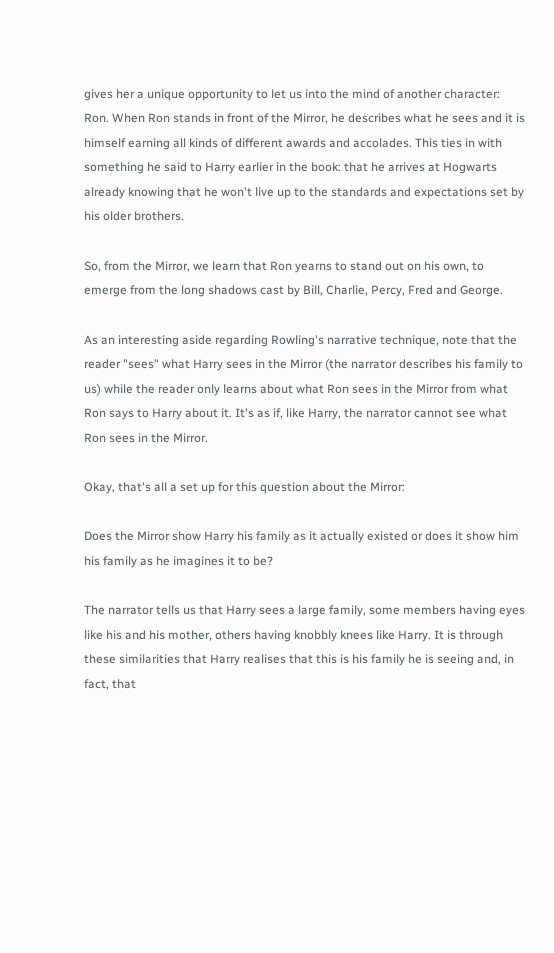gives her a unique opportunity to let us into the mind of another character: Ron. When Ron stands in front of the Mirror, he describes what he sees and it is himself earning all kinds of different awards and accolades. This ties in with something he said to Harry earlier in the book: that he arrives at Hogwarts already knowing that he won't live up to the standards and expectations set by his older brothers.

So, from the Mirror, we learn that Ron yearns to stand out on his own, to emerge from the long shadows cast by Bill, Charlie, Percy, Fred and George.

As an interesting aside regarding Rowling's narrative technique, note that the reader "sees" what Harry sees in the Mirror (the narrator describes his family to us) while the reader only learns about what Ron sees in the Mirror from what Ron says to Harry about it. It's as if, like Harry, the narrator cannot see what Ron sees in the Mirror.

Okay, that's all a set up for this question about the Mirror:

Does the Mirror show Harry his family as it actually existed or does it show him his family as he imagines it to be?

The narrator tells us that Harry sees a large family, some members having eyes like his and his mother, others having knobbly knees like Harry. It is through these similarities that Harry realises that this is his family he is seeing and, in fact, that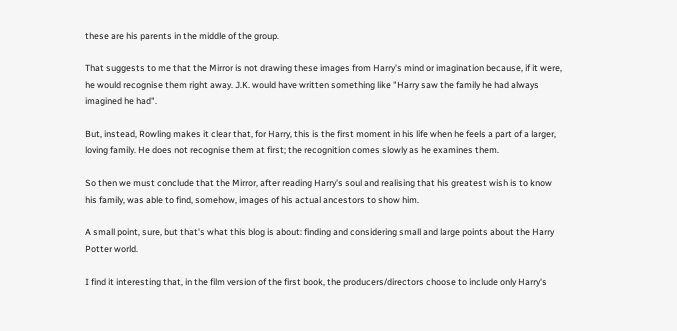these are his parents in the middle of the group.

That suggests to me that the Mirror is not drawing these images from Harry's mind or imagination because, if it were, he would recognise them right away. J.K. would have written something like "Harry saw the family he had always imagined he had".

But, instead, Rowling makes it clear that, for Harry, this is the first moment in his life when he feels a part of a larger, loving family. He does not recognise them at first; the recognition comes slowly as he examines them.

So then we must conclude that the Mirror, after reading Harry's soul and realising that his greatest wish is to know his family, was able to find, somehow, images of his actual ancestors to show him.

A small point, sure, but that's what this blog is about: finding and considering small and large points about the Harry Potter world.

I find it interesting that, in the film version of the first book, the producers/directors choose to include only Harry's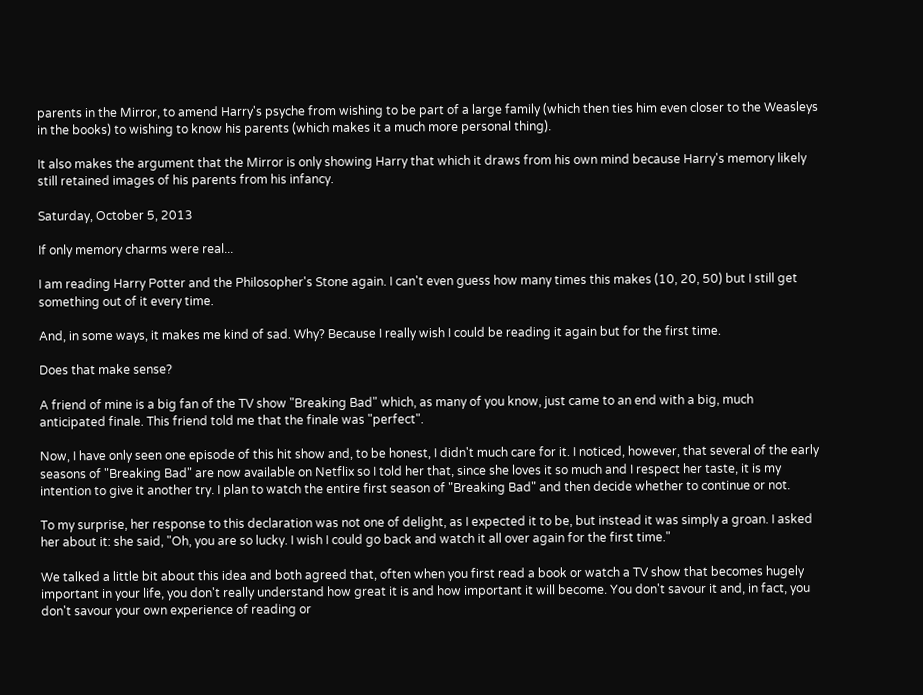parents in the Mirror, to amend Harry's psyche from wishing to be part of a large family (which then ties him even closer to the Weasleys in the books) to wishing to know his parents (which makes it a much more personal thing).

It also makes the argument that the Mirror is only showing Harry that which it draws from his own mind because Harry's memory likely still retained images of his parents from his infancy.

Saturday, October 5, 2013

If only memory charms were real...

I am reading Harry Potter and the Philosopher's Stone again. I can't even guess how many times this makes (10, 20, 50) but I still get something out of it every time.

And, in some ways, it makes me kind of sad. Why? Because I really wish I could be reading it again but for the first time.

Does that make sense?

A friend of mine is a big fan of the TV show "Breaking Bad" which, as many of you know, just came to an end with a big, much anticipated finale. This friend told me that the finale was "perfect".

Now, I have only seen one episode of this hit show and, to be honest, I didn't much care for it. I noticed, however, that several of the early seasons of "Breaking Bad" are now available on Netflix so I told her that, since she loves it so much and I respect her taste, it is my intention to give it another try. I plan to watch the entire first season of "Breaking Bad" and then decide whether to continue or not.

To my surprise, her response to this declaration was not one of delight, as I expected it to be, but instead it was simply a groan. I asked her about it: she said, "Oh, you are so lucky. I wish I could go back and watch it all over again for the first time."

We talked a little bit about this idea and both agreed that, often when you first read a book or watch a TV show that becomes hugely important in your life, you don't really understand how great it is and how important it will become. You don't savour it and, in fact, you don't savour your own experience of reading or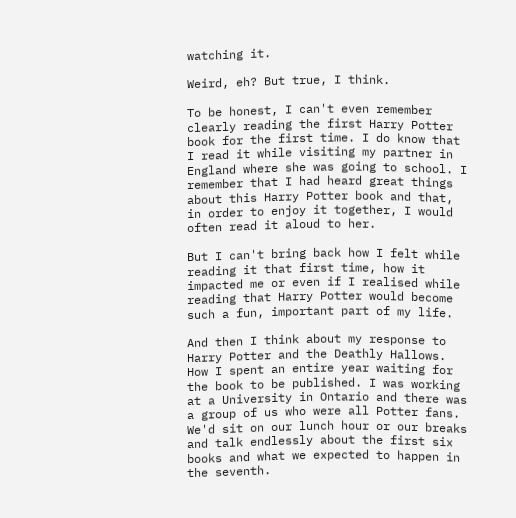watching it.

Weird, eh? But true, I think.

To be honest, I can't even remember clearly reading the first Harry Potter book for the first time. I do know that I read it while visiting my partner in England where she was going to school. I remember that I had heard great things about this Harry Potter book and that, in order to enjoy it together, I would often read it aloud to her.

But I can't bring back how I felt while reading it that first time, how it impacted me or even if I realised while reading that Harry Potter would become such a fun, important part of my life.

And then I think about my response to Harry Potter and the Deathly Hallows. How I spent an entire year waiting for the book to be published. I was working at a University in Ontario and there was a group of us who were all Potter fans. We'd sit on our lunch hour or our breaks and talk endlessly about the first six books and what we expected to happen in the seventh.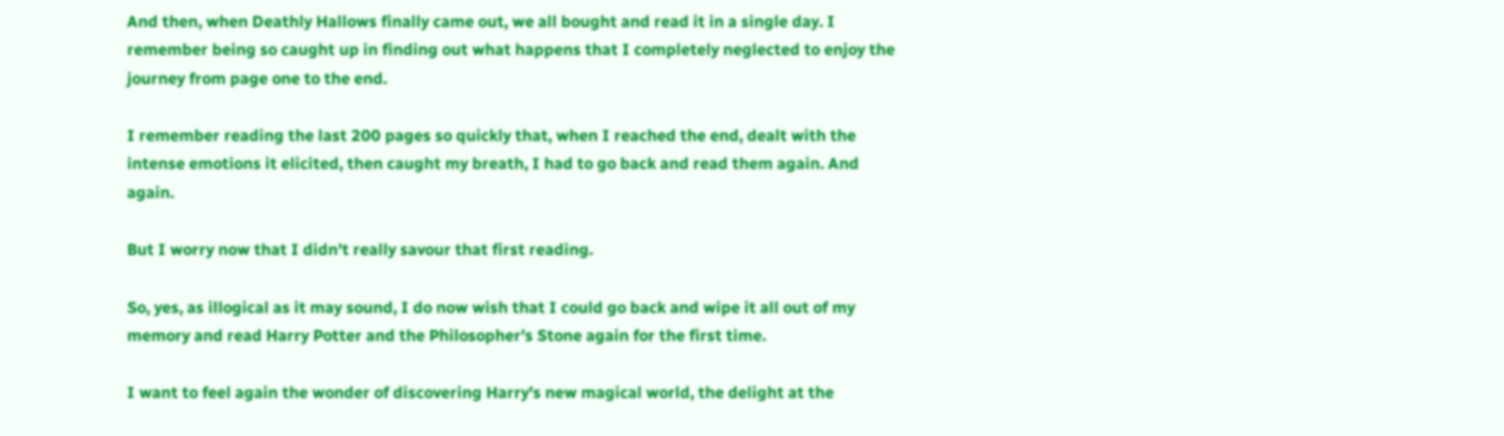And then, when Deathly Hallows finally came out, we all bought and read it in a single day. I remember being so caught up in finding out what happens that I completely neglected to enjoy the journey from page one to the end.

I remember reading the last 200 pages so quickly that, when I reached the end, dealt with the intense emotions it elicited, then caught my breath, I had to go back and read them again. And again.

But I worry now that I didn't really savour that first reading.

So, yes, as illogical as it may sound, I do now wish that I could go back and wipe it all out of my memory and read Harry Potter and the Philosopher's Stone again for the first time.

I want to feel again the wonder of discovering Harry's new magical world, the delight at the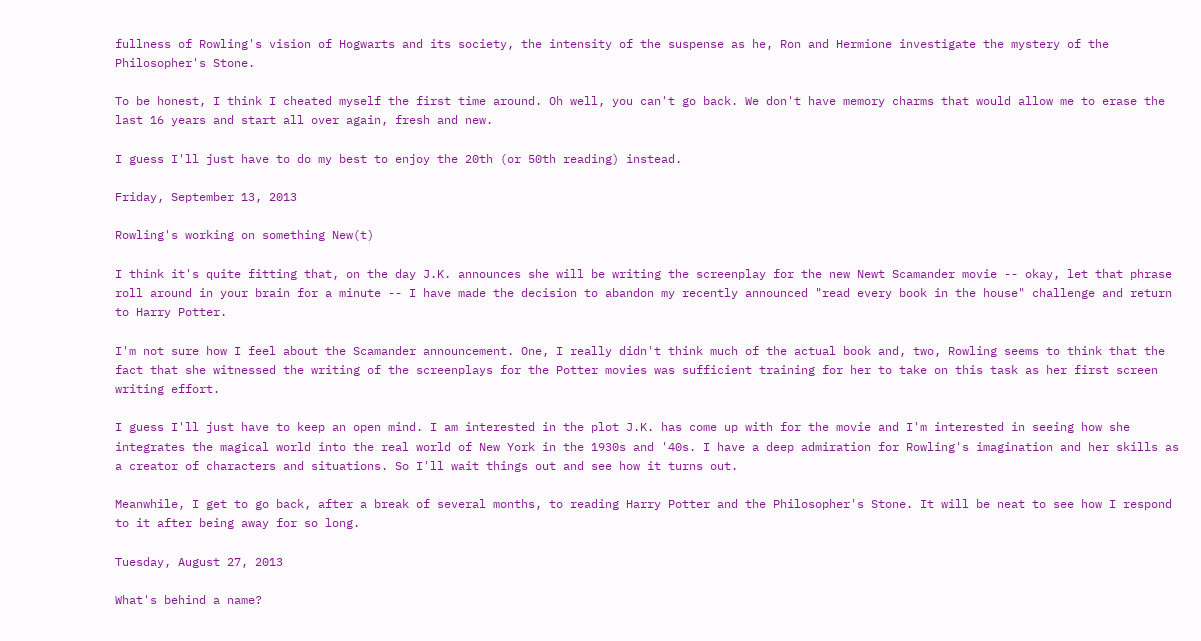fullness of Rowling's vision of Hogwarts and its society, the intensity of the suspense as he, Ron and Hermione investigate the mystery of the Philosopher's Stone.

To be honest, I think I cheated myself the first time around. Oh well, you can't go back. We don't have memory charms that would allow me to erase the last 16 years and start all over again, fresh and new.

I guess I'll just have to do my best to enjoy the 20th (or 50th reading) instead.

Friday, September 13, 2013

Rowling's working on something New(t)

I think it's quite fitting that, on the day J.K. announces she will be writing the screenplay for the new Newt Scamander movie -- okay, let that phrase roll around in your brain for a minute -- I have made the decision to abandon my recently announced "read every book in the house" challenge and return to Harry Potter.

I'm not sure how I feel about the Scamander announcement. One, I really didn't think much of the actual book and, two, Rowling seems to think that the fact that she witnessed the writing of the screenplays for the Potter movies was sufficient training for her to take on this task as her first screen writing effort.

I guess I'll just have to keep an open mind. I am interested in the plot J.K. has come up with for the movie and I'm interested in seeing how she integrates the magical world into the real world of New York in the 1930s and '40s. I have a deep admiration for Rowling's imagination and her skills as a creator of characters and situations. So I'll wait things out and see how it turns out.

Meanwhile, I get to go back, after a break of several months, to reading Harry Potter and the Philosopher's Stone. It will be neat to see how I respond to it after being away for so long.

Tuesday, August 27, 2013

What's behind a name?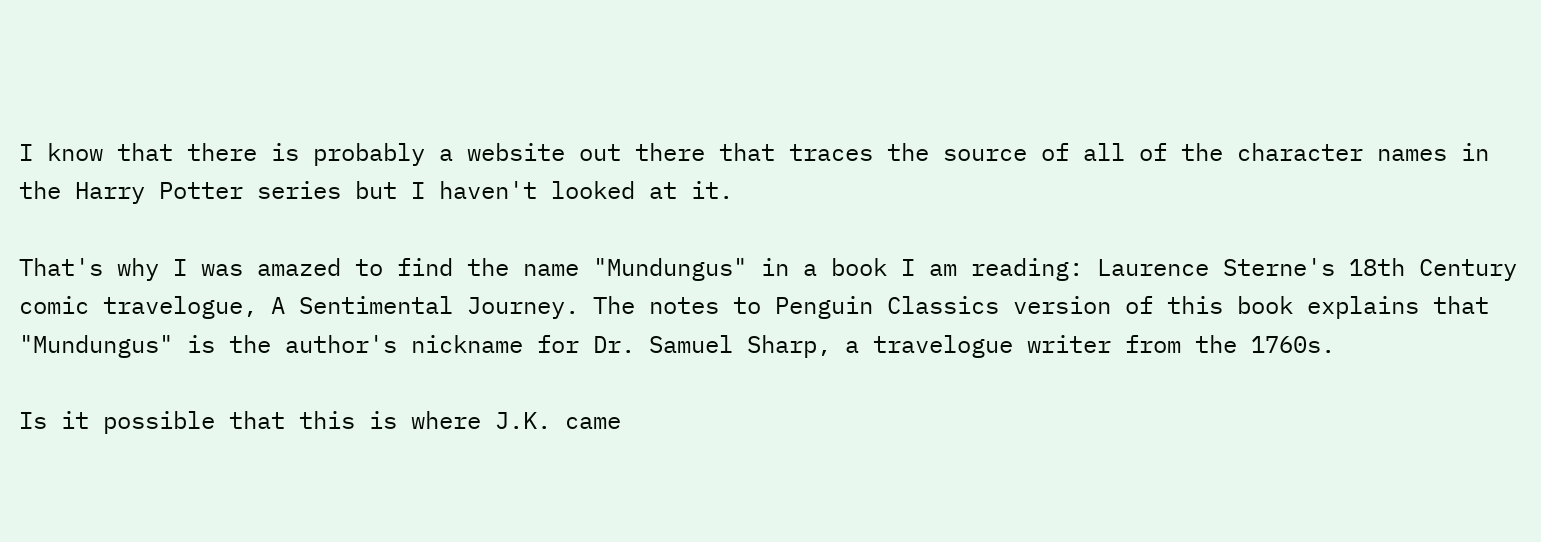I know that there is probably a website out there that traces the source of all of the character names in the Harry Potter series but I haven't looked at it.

That's why I was amazed to find the name "Mundungus" in a book I am reading: Laurence Sterne's 18th Century comic travelogue, A Sentimental Journey. The notes to Penguin Classics version of this book explains that "Mundungus" is the author's nickname for Dr. Samuel Sharp, a travelogue writer from the 1760s.

Is it possible that this is where J.K. came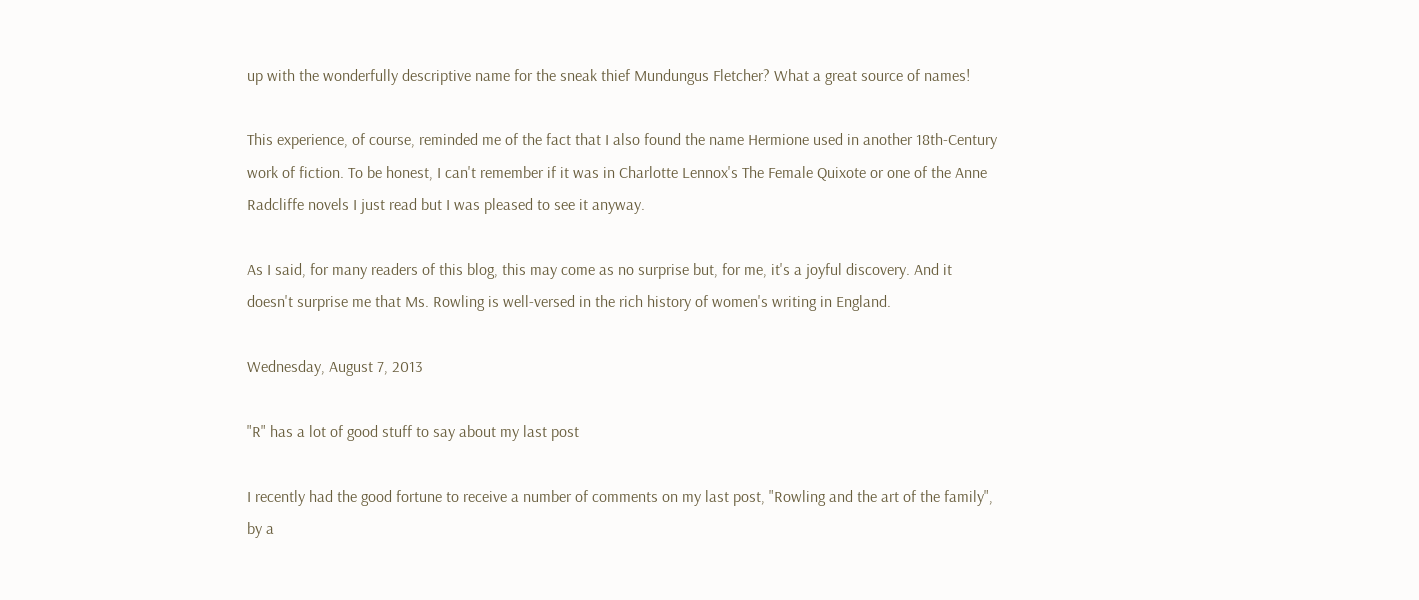up with the wonderfully descriptive name for the sneak thief Mundungus Fletcher? What a great source of names!

This experience, of course, reminded me of the fact that I also found the name Hermione used in another 18th-Century work of fiction. To be honest, I can't remember if it was in Charlotte Lennox's The Female Quixote or one of the Anne Radcliffe novels I just read but I was pleased to see it anyway.

As I said, for many readers of this blog, this may come as no surprise but, for me, it's a joyful discovery. And it doesn't surprise me that Ms. Rowling is well-versed in the rich history of women's writing in England.

Wednesday, August 7, 2013

"R" has a lot of good stuff to say about my last post

I recently had the good fortune to receive a number of comments on my last post, "Rowling and the art of the family", by a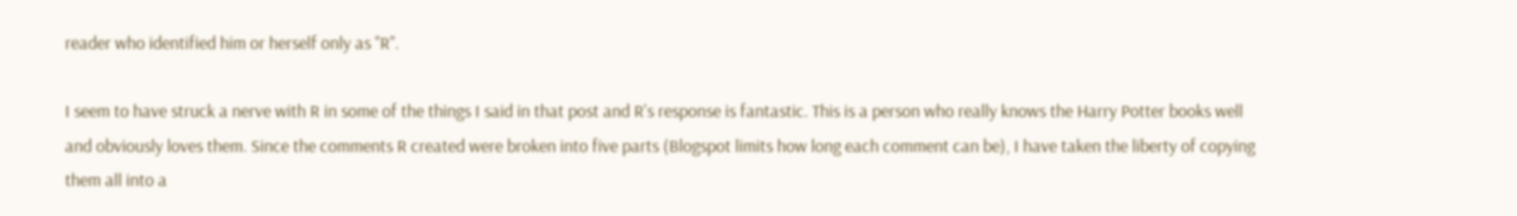reader who identified him or herself only as "R".

I seem to have struck a nerve with R in some of the things I said in that post and R's response is fantastic. This is a person who really knows the Harry Potter books well and obviously loves them. Since the comments R created were broken into five parts (Blogspot limits how long each comment can be), I have taken the liberty of copying them all into a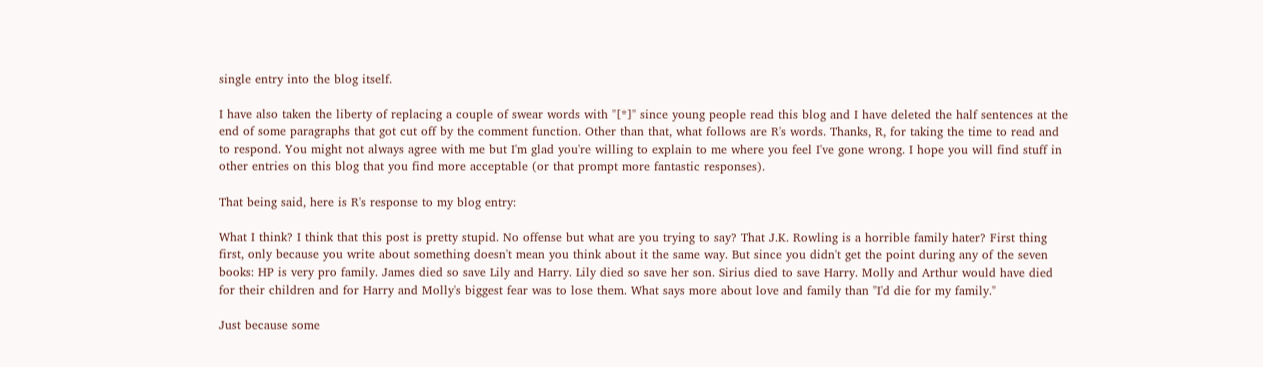single entry into the blog itself.

I have also taken the liberty of replacing a couple of swear words with "[*]" since young people read this blog and I have deleted the half sentences at the end of some paragraphs that got cut off by the comment function. Other than that, what follows are R's words. Thanks, R, for taking the time to read and to respond. You might not always agree with me but I'm glad you're willing to explain to me where you feel I've gone wrong. I hope you will find stuff in other entries on this blog that you find more acceptable (or that prompt more fantastic responses).

That being said, here is R's response to my blog entry:

What I think? I think that this post is pretty stupid. No offense but what are you trying to say? That J.K. Rowling is a horrible family hater? First thing first, only because you write about something doesn't mean you think about it the same way. But since you didn't get the point during any of the seven books: HP is very pro family. James died so save Lily and Harry. Lily died so save her son. Sirius died to save Harry. Molly and Arthur would have died for their children and for Harry and Molly's biggest fear was to lose them. What says more about love and family than "I'd die for my family."

Just because some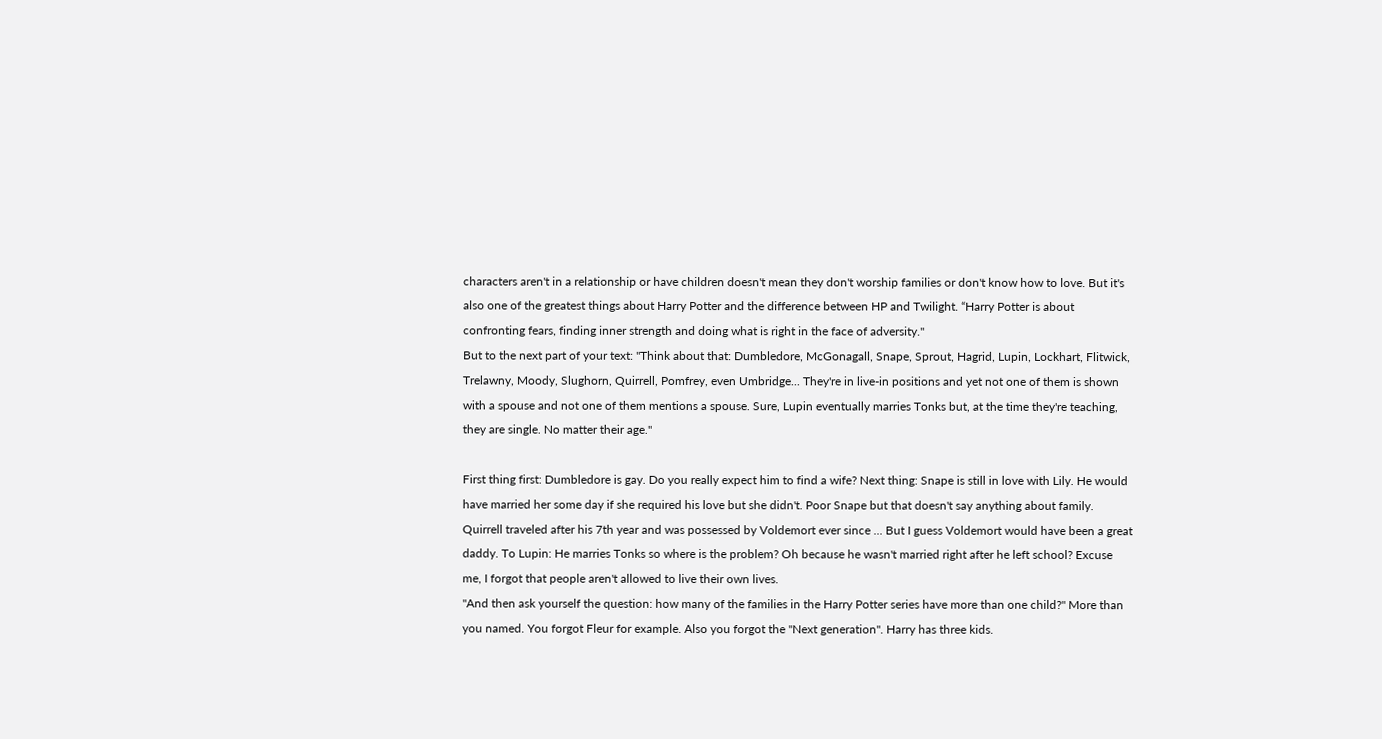characters aren't in a relationship or have children doesn't mean they don't worship families or don't know how to love. But it's also one of the greatest things about Harry Potter and the difference between HP and Twilight. “Harry Potter is about confronting fears, finding inner strength and doing what is right in the face of adversity."
But to the next part of your text: "Think about that: Dumbledore, McGonagall, Snape, Sprout, Hagrid, Lupin, Lockhart, Flitwick, Trelawny, Moody, Slughorn, Quirrell, Pomfrey, even Umbridge... They're in live-in positions and yet not one of them is shown with a spouse and not one of them mentions a spouse. Sure, Lupin eventually marries Tonks but, at the time they're teaching, they are single. No matter their age."

First thing first: Dumbledore is gay. Do you really expect him to find a wife? Next thing: Snape is still in love with Lily. He would have married her some day if she required his love but she didn't. Poor Snape but that doesn't say anything about family. Quirrell traveled after his 7th year and was possessed by Voldemort ever since ... But I guess Voldemort would have been a great daddy. To Lupin: He marries Tonks so where is the problem? Oh because he wasn't married right after he left school? Excuse me, I forgot that people aren't allowed to live their own lives.
"And then ask yourself the question: how many of the families in the Harry Potter series have more than one child?" More than you named. You forgot Fleur for example. Also you forgot the "Next generation". Harry has three kids.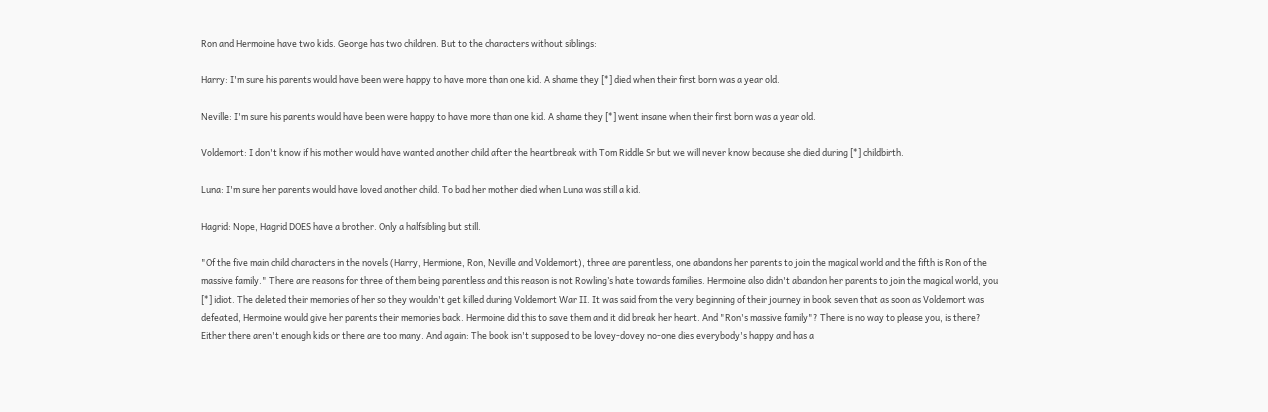Ron and Hermoine have two kids. George has two children. But to the characters without siblings:

Harry: I'm sure his parents would have been were happy to have more than one kid. A shame they [*] died when their first born was a year old.

Neville: I'm sure his parents would have been were happy to have more than one kid. A shame they [*] went insane when their first born was a year old.

Voldemort: I don't know if his mother would have wanted another child after the heartbreak with Tom Riddle Sr but we will never know because she died during [*] childbirth.

Luna: I'm sure her parents would have loved another child. To bad her mother died when Luna was still a kid.

Hagrid: Nope, Hagrid DOES have a brother. Only a halfsibling but still.

"Of the five main child characters in the novels (Harry, Hermione, Ron, Neville and Voldemort), three are parentless, one abandons her parents to join the magical world and the fifth is Ron of the massive family." There are reasons for three of them being parentless and this reason is not Rowling’s hate towards families. Hermoine also didn't abandon her parents to join the magical world, you [*] idiot. The deleted their memories of her so they wouldn't get killed during Voldemort War II. It was said from the very beginning of their journey in book seven that as soon as Voldemort was defeated, Hermoine would give her parents their memories back. Hermoine did this to save them and it did break her heart. And "Ron's massive family"? There is no way to please you, is there? Either there aren't enough kids or there are too many. And again: The book isn't supposed to be lovey-dovey no-one dies everybody's happy and has a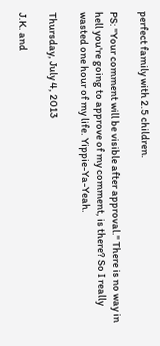perfect family with 2.5 children.

PS: "Your comment will be visible after approval." There is no way in hell you're going to approve of my comment, is there? So I really wasted one hour of my life. Yippie-Ya-Yeah.

Thursday, July 4, 2013

J.K. and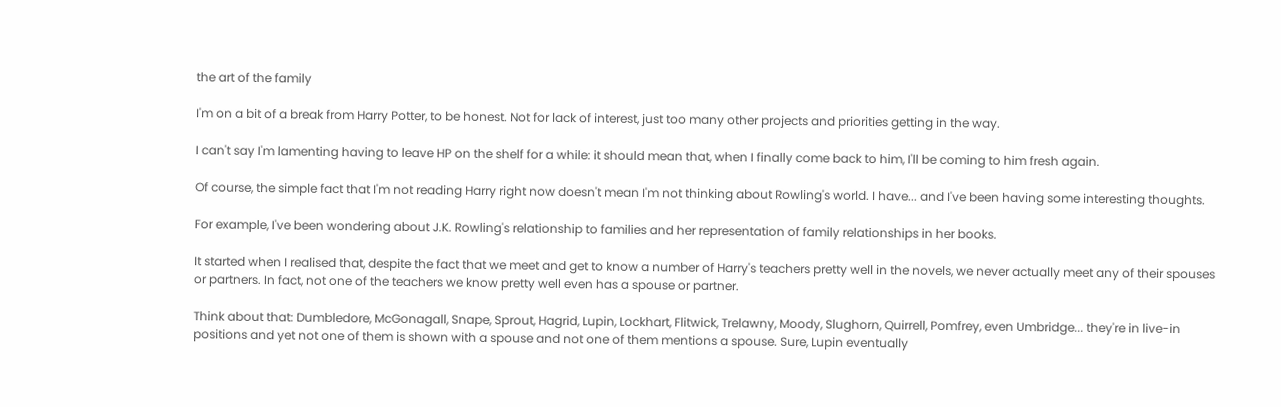the art of the family

I'm on a bit of a break from Harry Potter, to be honest. Not for lack of interest, just too many other projects and priorities getting in the way.

I can't say I'm lamenting having to leave HP on the shelf for a while: it should mean that, when I finally come back to him, I'll be coming to him fresh again.

Of course, the simple fact that I'm not reading Harry right now doesn't mean I'm not thinking about Rowling's world. I have... and I've been having some interesting thoughts.

For example, I've been wondering about J.K. Rowling's relationship to families and her representation of family relationships in her books.

It started when I realised that, despite the fact that we meet and get to know a number of Harry's teachers pretty well in the novels, we never actually meet any of their spouses or partners. In fact, not one of the teachers we know pretty well even has a spouse or partner.

Think about that: Dumbledore, McGonagall, Snape, Sprout, Hagrid, Lupin, Lockhart, Flitwick, Trelawny, Moody, Slughorn, Quirrell, Pomfrey, even Umbridge... they're in live-in positions and yet not one of them is shown with a spouse and not one of them mentions a spouse. Sure, Lupin eventually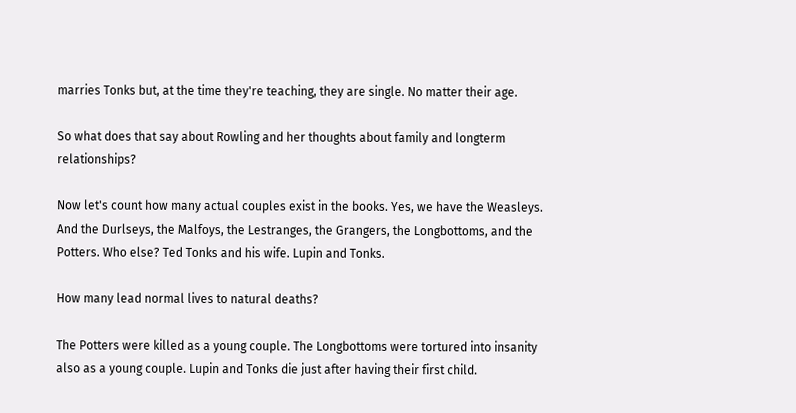marries Tonks but, at the time they're teaching, they are single. No matter their age.

So what does that say about Rowling and her thoughts about family and longterm relationships?

Now let's count how many actual couples exist in the books. Yes, we have the Weasleys. And the Durlseys, the Malfoys, the Lestranges, the Grangers, the Longbottoms, and the Potters. Who else? Ted Tonks and his wife. Lupin and Tonks.

How many lead normal lives to natural deaths?

The Potters were killed as a young couple. The Longbottoms were tortured into insanity also as a young couple. Lupin and Tonks die just after having their first child.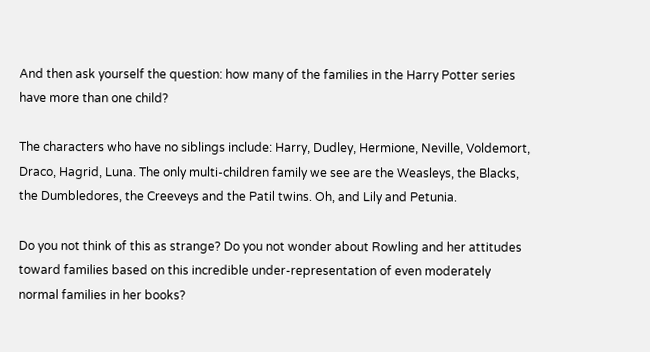And then ask yourself the question: how many of the families in the Harry Potter series have more than one child?

The characters who have no siblings include: Harry, Dudley, Hermione, Neville, Voldemort, Draco, Hagrid, Luna. The only multi-children family we see are the Weasleys, the Blacks, the Dumbledores, the Creeveys and the Patil twins. Oh, and Lily and Petunia.

Do you not think of this as strange? Do you not wonder about Rowling and her attitudes toward families based on this incredible under-representation of even moderately normal families in her books?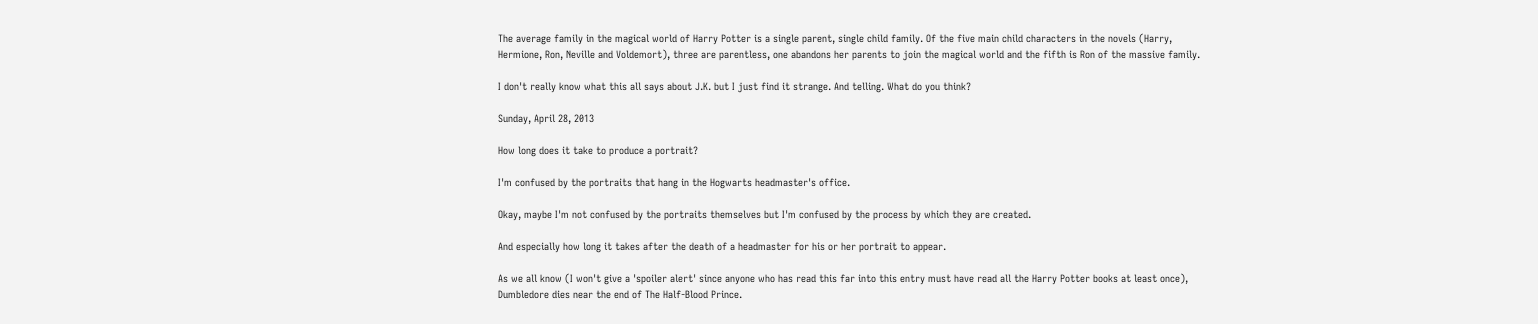The average family in the magical world of Harry Potter is a single parent, single child family. Of the five main child characters in the novels (Harry, Hermione, Ron, Neville and Voldemort), three are parentless, one abandons her parents to join the magical world and the fifth is Ron of the massive family.

I don't really know what this all says about J.K. but I just find it strange. And telling. What do you think?

Sunday, April 28, 2013

How long does it take to produce a portrait?

I'm confused by the portraits that hang in the Hogwarts headmaster's office.

Okay, maybe I'm not confused by the portraits themselves but I'm confused by the process by which they are created.

And especially how long it takes after the death of a headmaster for his or her portrait to appear.

As we all know (I won't give a 'spoiler alert' since anyone who has read this far into this entry must have read all the Harry Potter books at least once), Dumbledore dies near the end of The Half-Blood Prince.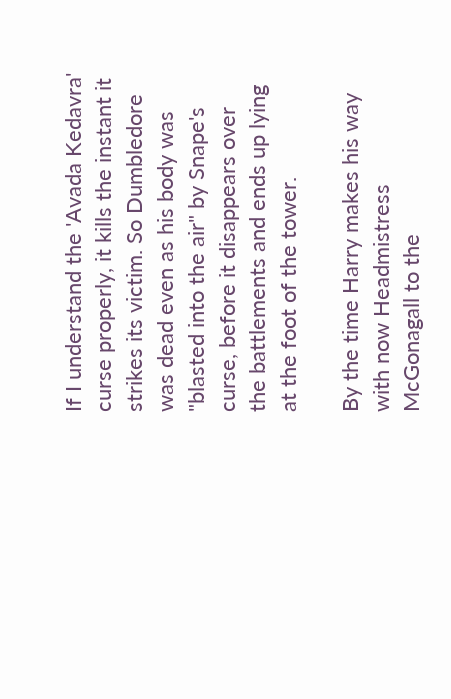If I understand the 'Avada Kedavra' curse properly, it kills the instant it strikes its victim. So Dumbledore was dead even as his body was "blasted into the air" by Snape's curse, before it disappears over the battlements and ends up lying at the foot of the tower.

By the time Harry makes his way with now Headmistress McGonagall to the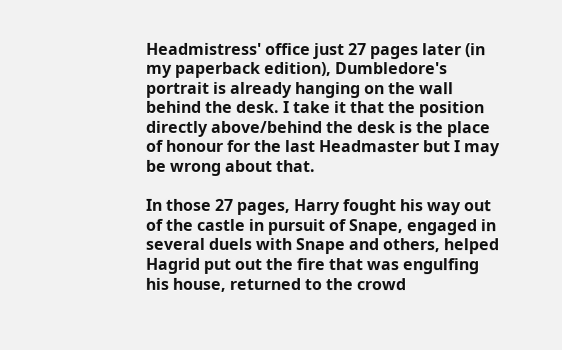Headmistress' office just 27 pages later (in my paperback edition), Dumbledore's portrait is already hanging on the wall behind the desk. I take it that the position directly above/behind the desk is the place of honour for the last Headmaster but I may be wrong about that.

In those 27 pages, Harry fought his way out of the castle in pursuit of Snape, engaged in several duels with Snape and others, helped Hagrid put out the fire that was engulfing his house, returned to the crowd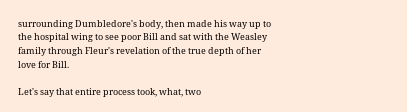surrounding Dumbledore's body, then made his way up to the hospital wing to see poor Bill and sat with the Weasley family through Fleur's revelation of the true depth of her love for Bill.

Let's say that entire process took, what, two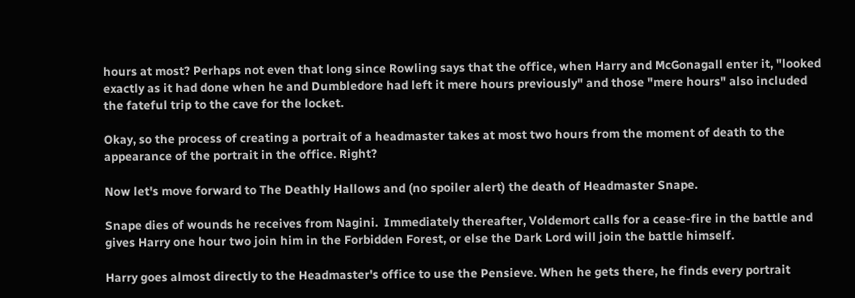hours at most? Perhaps not even that long since Rowling says that the office, when Harry and McGonagall enter it, "looked exactly as it had done when he and Dumbledore had left it mere hours previously" and those "mere hours" also included the fateful trip to the cave for the locket.

Okay, so the process of creating a portrait of a headmaster takes at most two hours from the moment of death to the appearance of the portrait in the office. Right?

Now let's move forward to The Deathly Hallows and (no spoiler alert) the death of Headmaster Snape.

Snape dies of wounds he receives from Nagini.  Immediately thereafter, Voldemort calls for a cease-fire in the battle and gives Harry one hour two join him in the Forbidden Forest, or else the Dark Lord will join the battle himself.

Harry goes almost directly to the Headmaster's office to use the Pensieve. When he gets there, he finds every portrait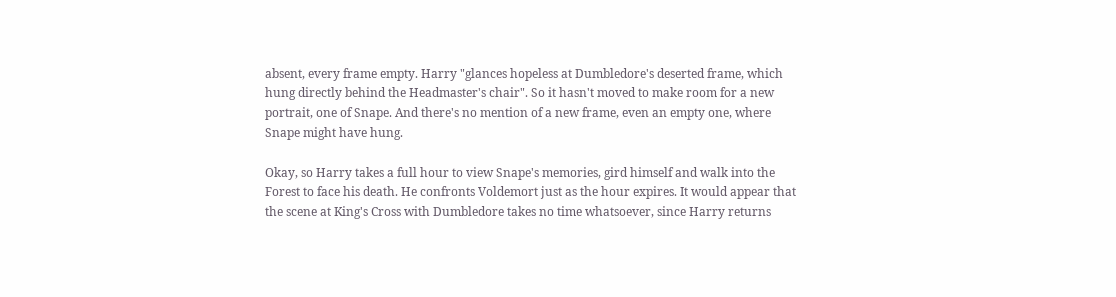absent, every frame empty. Harry "glances hopeless at Dumbledore's deserted frame, which hung directly behind the Headmaster's chair". So it hasn't moved to make room for a new portrait, one of Snape. And there's no mention of a new frame, even an empty one, where Snape might have hung.

Okay, so Harry takes a full hour to view Snape's memories, gird himself and walk into the Forest to face his death. He confronts Voldemort just as the hour expires. It would appear that the scene at King's Cross with Dumbledore takes no time whatsoever, since Harry returns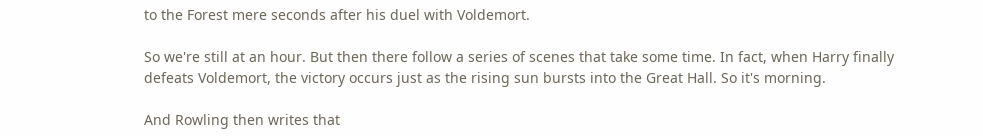to the Forest mere seconds after his duel with Voldemort.

So we're still at an hour. But then there follow a series of scenes that take some time. In fact, when Harry finally defeats Voldemort, the victory occurs just as the rising sun bursts into the Great Hall. So it's morning.

And Rowling then writes that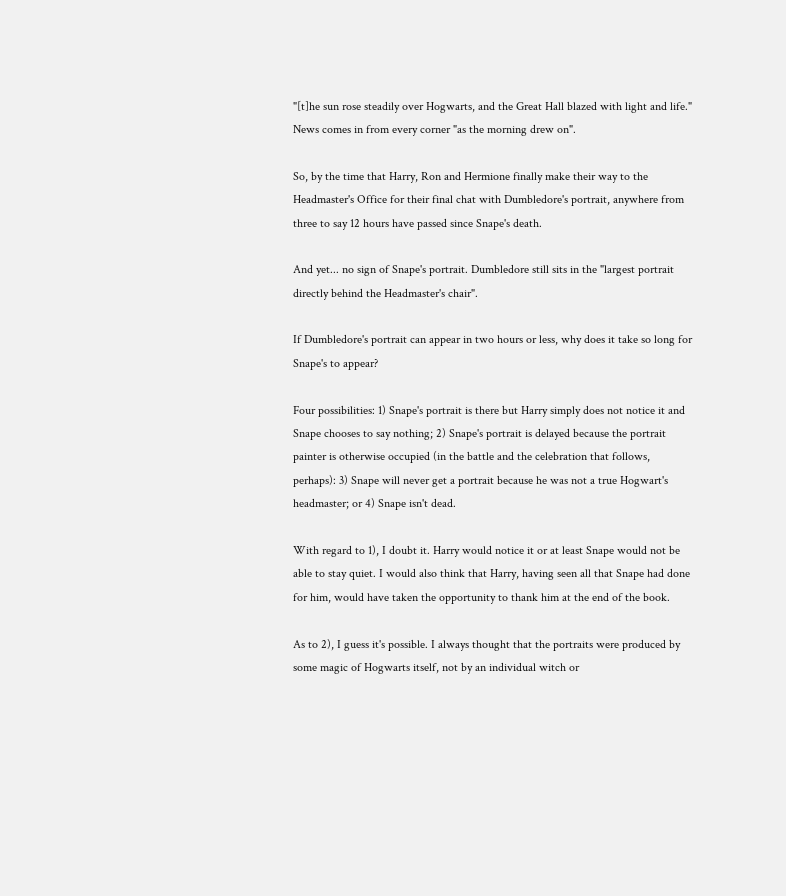"[t]he sun rose steadily over Hogwarts, and the Great Hall blazed with light and life." News comes in from every corner "as the morning drew on".

So, by the time that Harry, Ron and Hermione finally make their way to the Headmaster's Office for their final chat with Dumbledore's portrait, anywhere from three to say 12 hours have passed since Snape's death.

And yet... no sign of Snape's portrait. Dumbledore still sits in the "largest portrait directly behind the Headmaster's chair".

If Dumbledore's portrait can appear in two hours or less, why does it take so long for Snape's to appear?

Four possibilities: 1) Snape's portrait is there but Harry simply does not notice it and Snape chooses to say nothing; 2) Snape's portrait is delayed because the portrait painter is otherwise occupied (in the battle and the celebration that follows, perhaps): 3) Snape will never get a portrait because he was not a true Hogwart's headmaster; or 4) Snape isn't dead.

With regard to 1), I doubt it. Harry would notice it or at least Snape would not be able to stay quiet. I would also think that Harry, having seen all that Snape had done for him, would have taken the opportunity to thank him at the end of the book.

As to 2), I guess it's possible. I always thought that the portraits were produced by some magic of Hogwarts itself, not by an individual witch or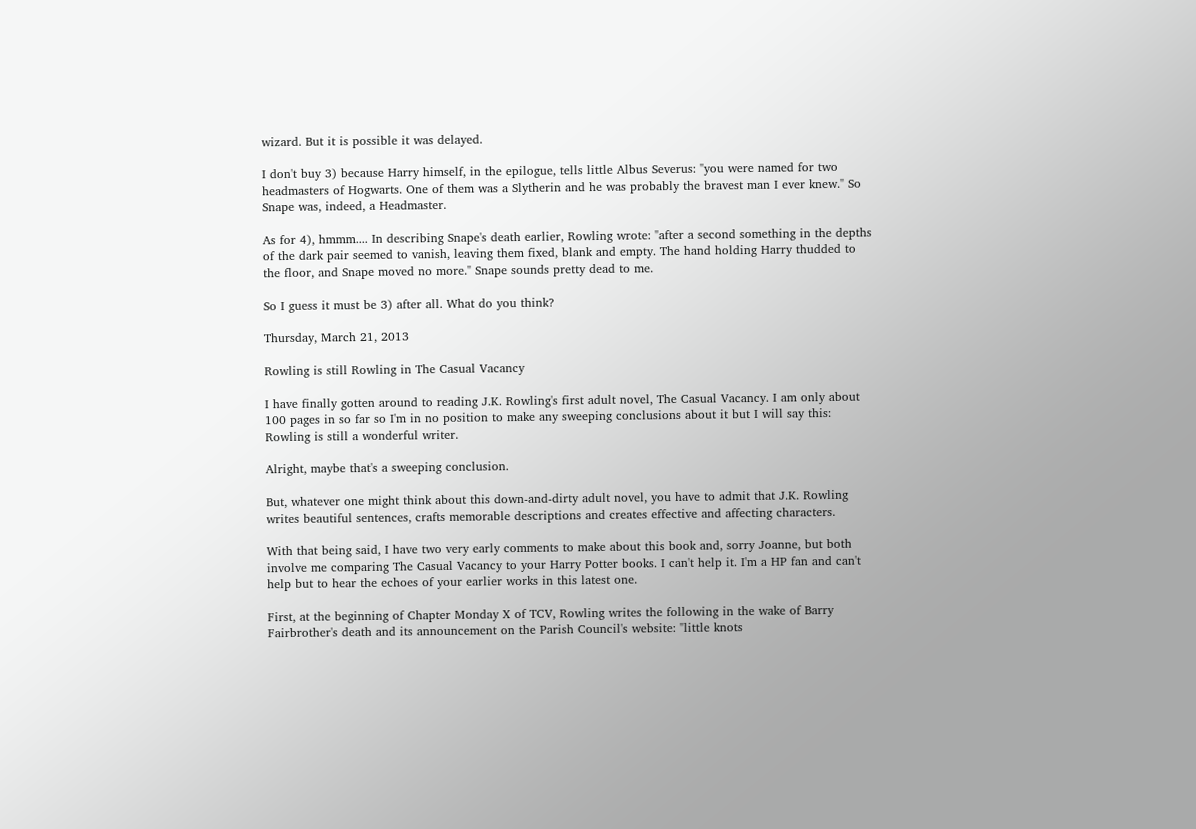wizard. But it is possible it was delayed.

I don't buy 3) because Harry himself, in the epilogue, tells little Albus Severus: "you were named for two headmasters of Hogwarts. One of them was a Slytherin and he was probably the bravest man I ever knew." So Snape was, indeed, a Headmaster.

As for 4), hmmm.... In describing Snape's death earlier, Rowling wrote: "after a second something in the depths of the dark pair seemed to vanish, leaving them fixed, blank and empty. The hand holding Harry thudded to the floor, and Snape moved no more." Snape sounds pretty dead to me.

So I guess it must be 3) after all. What do you think?

Thursday, March 21, 2013

Rowling is still Rowling in The Casual Vacancy

I have finally gotten around to reading J.K. Rowling's first adult novel, The Casual Vacancy. I am only about 100 pages in so far so I'm in no position to make any sweeping conclusions about it but I will say this: Rowling is still a wonderful writer.

Alright, maybe that's a sweeping conclusion.

But, whatever one might think about this down-and-dirty adult novel, you have to admit that J.K. Rowling writes beautiful sentences, crafts memorable descriptions and creates effective and affecting characters.

With that being said, I have two very early comments to make about this book and, sorry Joanne, but both involve me comparing The Casual Vacancy to your Harry Potter books. I can't help it. I'm a HP fan and can't help but to hear the echoes of your earlier works in this latest one.

First, at the beginning of Chapter Monday X of TCV, Rowling writes the following in the wake of Barry Fairbrother's death and its announcement on the Parish Council's website: "little knots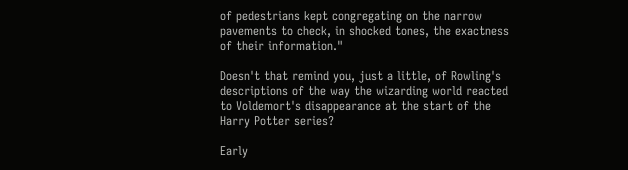of pedestrians kept congregating on the narrow pavements to check, in shocked tones, the exactness of their information."

Doesn't that remind you, just a little, of Rowling's descriptions of the way the wizarding world reacted to Voldemort's disappearance at the start of the Harry Potter series?

Early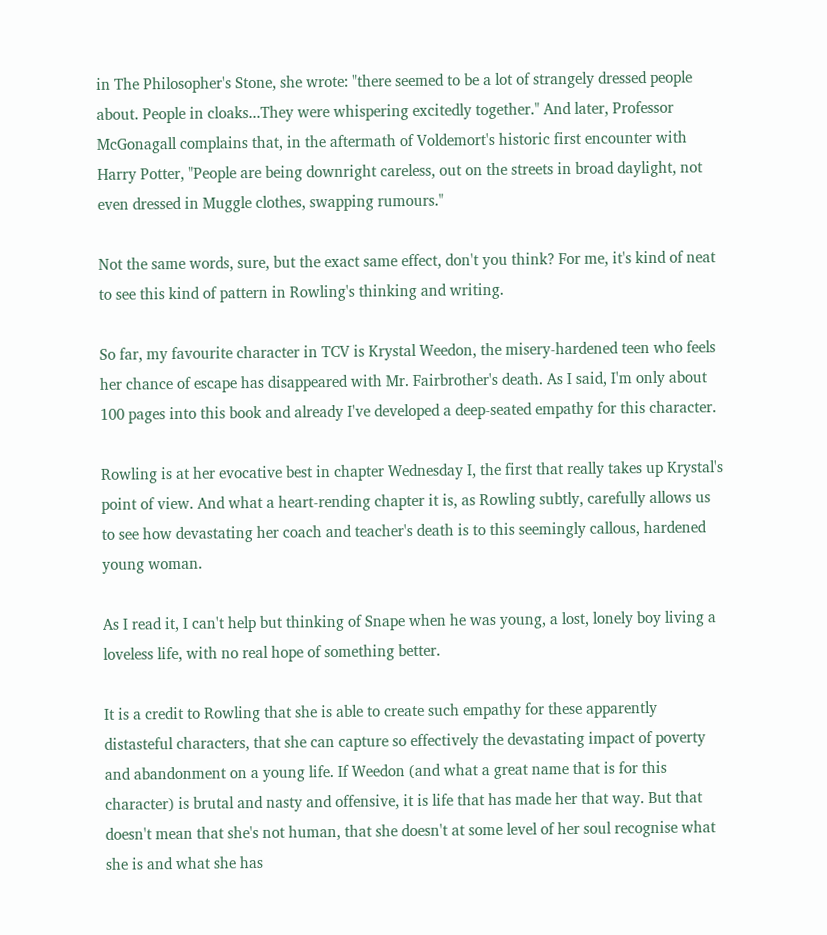in The Philosopher's Stone, she wrote: "there seemed to be a lot of strangely dressed people about. People in cloaks...They were whispering excitedly together." And later, Professor McGonagall complains that, in the aftermath of Voldemort's historic first encounter with Harry Potter, "People are being downright careless, out on the streets in broad daylight, not even dressed in Muggle clothes, swapping rumours."

Not the same words, sure, but the exact same effect, don't you think? For me, it's kind of neat to see this kind of pattern in Rowling's thinking and writing.

So far, my favourite character in TCV is Krystal Weedon, the misery-hardened teen who feels her chance of escape has disappeared with Mr. Fairbrother's death. As I said, I'm only about 100 pages into this book and already I've developed a deep-seated empathy for this character.

Rowling is at her evocative best in chapter Wednesday I, the first that really takes up Krystal's point of view. And what a heart-rending chapter it is, as Rowling subtly, carefully allows us to see how devastating her coach and teacher's death is to this seemingly callous, hardened young woman.

As I read it, I can't help but thinking of Snape when he was young, a lost, lonely boy living a loveless life, with no real hope of something better.

It is a credit to Rowling that she is able to create such empathy for these apparently distasteful characters, that she can capture so effectively the devastating impact of poverty and abandonment on a young life. If Weedon (and what a great name that is for this character) is brutal and nasty and offensive, it is life that has made her that way. But that doesn't mean that she's not human, that she doesn't at some level of her soul recognise what she is and what she has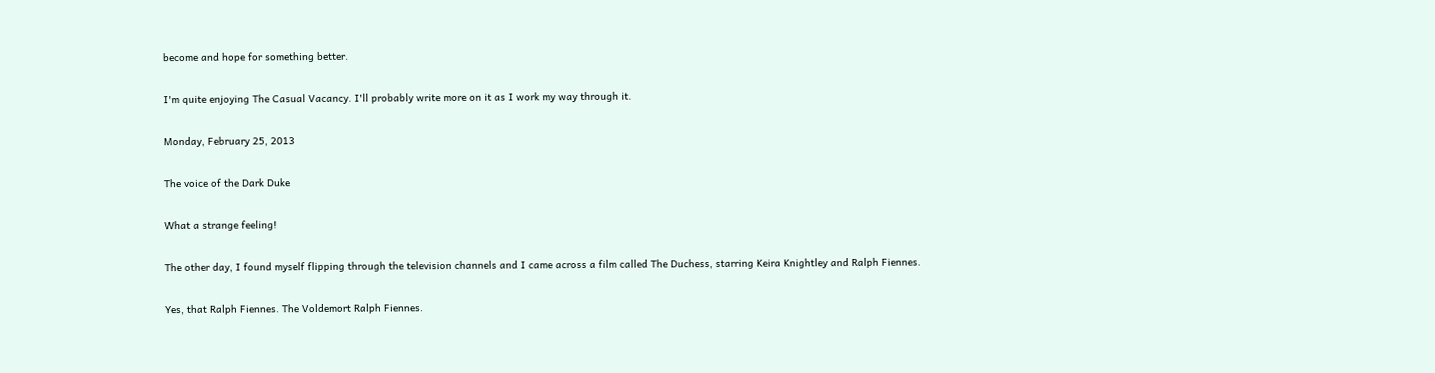become and hope for something better.

I'm quite enjoying The Casual Vacancy. I'll probably write more on it as I work my way through it.

Monday, February 25, 2013

The voice of the Dark Duke

What a strange feeling!

The other day, I found myself flipping through the television channels and I came across a film called The Duchess, starring Keira Knightley and Ralph Fiennes.

Yes, that Ralph Fiennes. The Voldemort Ralph Fiennes.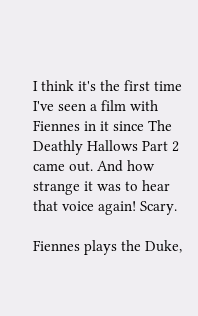I think it's the first time I've seen a film with Fiennes in it since The Deathly Hallows Part 2 came out. And how strange it was to hear that voice again! Scary.

Fiennes plays the Duke,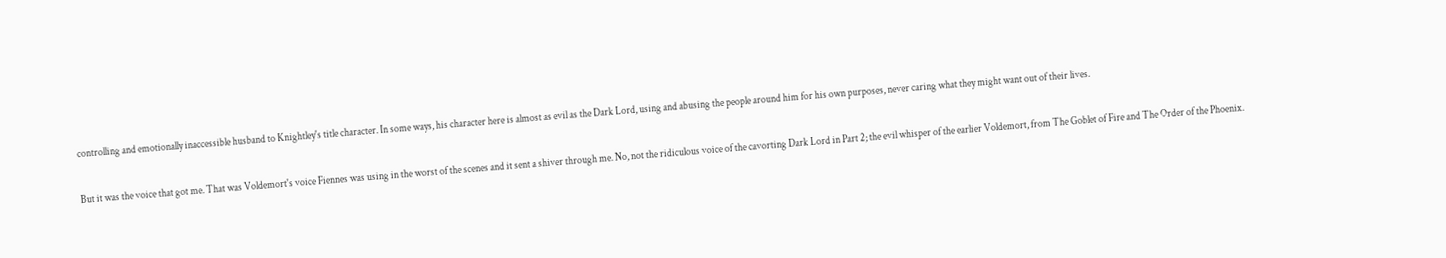controlling and emotionally inaccessible husband to Knightley's title character. In some ways, his character here is almost as evil as the Dark Lord, using and abusing the people around him for his own purposes, never caring what they might want out of their lives.

But it was the voice that got me. That was Voldemort's voice Fiennes was using in the worst of the scenes and it sent a shiver through me. No, not the ridiculous voice of the cavorting Dark Lord in Part 2; the evil whisper of the earlier Voldemort, from The Goblet of Fire and The Order of the Phoenix.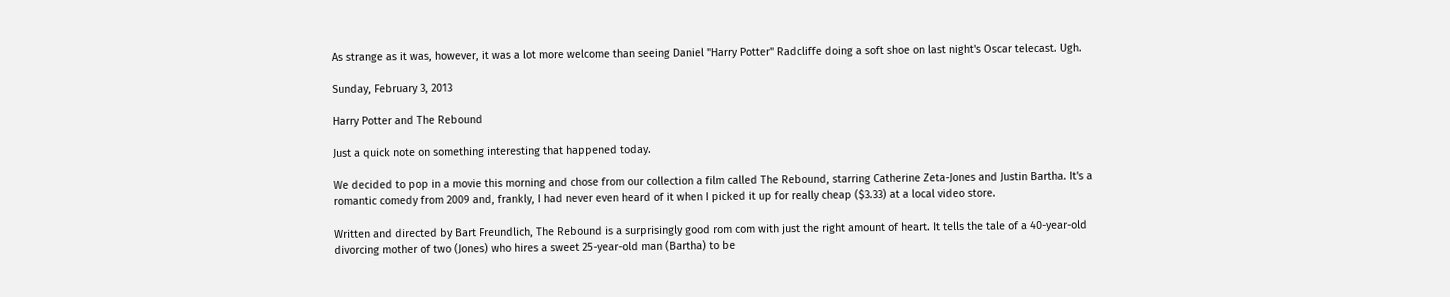As strange as it was, however, it was a lot more welcome than seeing Daniel "Harry Potter" Radcliffe doing a soft shoe on last night's Oscar telecast. Ugh.

Sunday, February 3, 2013

Harry Potter and The Rebound

Just a quick note on something interesting that happened today.

We decided to pop in a movie this morning and chose from our collection a film called The Rebound, starring Catherine Zeta-Jones and Justin Bartha. It's a romantic comedy from 2009 and, frankly, I had never even heard of it when I picked it up for really cheap ($3.33) at a local video store.

Written and directed by Bart Freundlich, The Rebound is a surprisingly good rom com with just the right amount of heart. It tells the tale of a 40-year-old divorcing mother of two (Jones) who hires a sweet 25-year-old man (Bartha) to be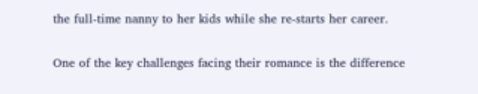the full-time nanny to her kids while she re-starts her career.

One of the key challenges facing their romance is the difference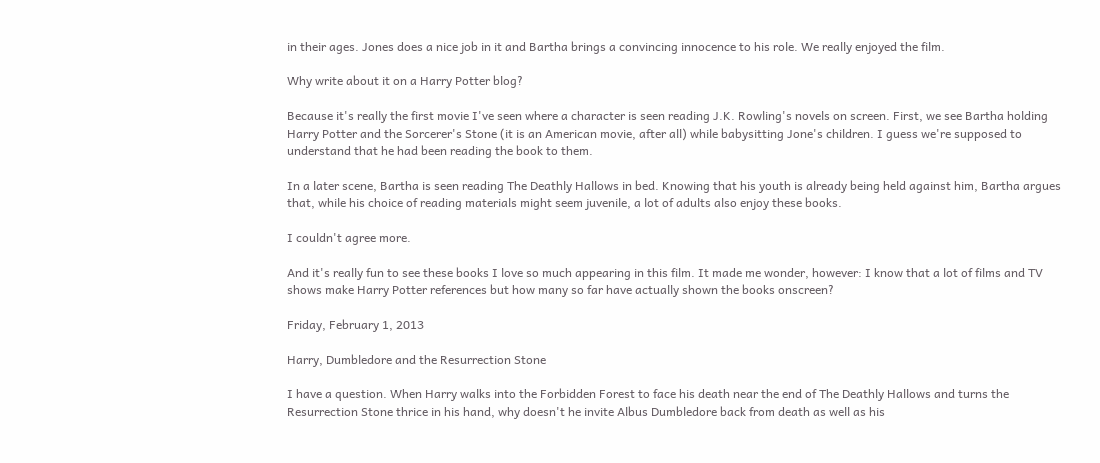in their ages. Jones does a nice job in it and Bartha brings a convincing innocence to his role. We really enjoyed the film.

Why write about it on a Harry Potter blog?

Because it's really the first movie I've seen where a character is seen reading J.K. Rowling's novels on screen. First, we see Bartha holding Harry Potter and the Sorcerer's Stone (it is an American movie, after all) while babysitting Jone's children. I guess we're supposed to understand that he had been reading the book to them.

In a later scene, Bartha is seen reading The Deathly Hallows in bed. Knowing that his youth is already being held against him, Bartha argues that, while his choice of reading materials might seem juvenile, a lot of adults also enjoy these books.

I couldn't agree more.

And it's really fun to see these books I love so much appearing in this film. It made me wonder, however: I know that a lot of films and TV shows make Harry Potter references but how many so far have actually shown the books onscreen?

Friday, February 1, 2013

Harry, Dumbledore and the Resurrection Stone

I have a question. When Harry walks into the Forbidden Forest to face his death near the end of The Deathly Hallows and turns the Resurrection Stone thrice in his hand, why doesn't he invite Albus Dumbledore back from death as well as his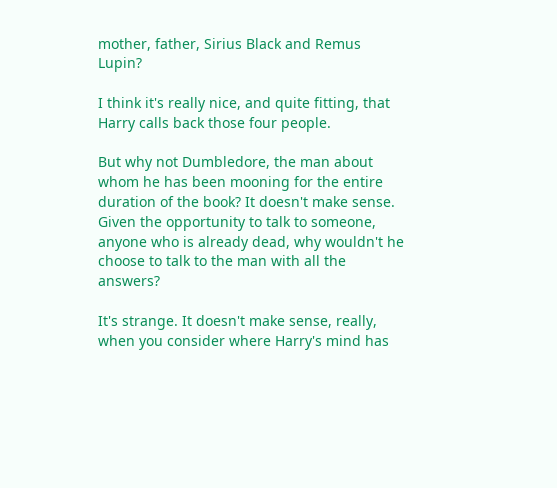mother, father, Sirius Black and Remus Lupin?

I think it's really nice, and quite fitting, that Harry calls back those four people.

But why not Dumbledore, the man about whom he has been mooning for the entire duration of the book? It doesn't make sense. Given the opportunity to talk to someone, anyone who is already dead, why wouldn't he choose to talk to the man with all the answers?

It's strange. It doesn't make sense, really, when you consider where Harry's mind has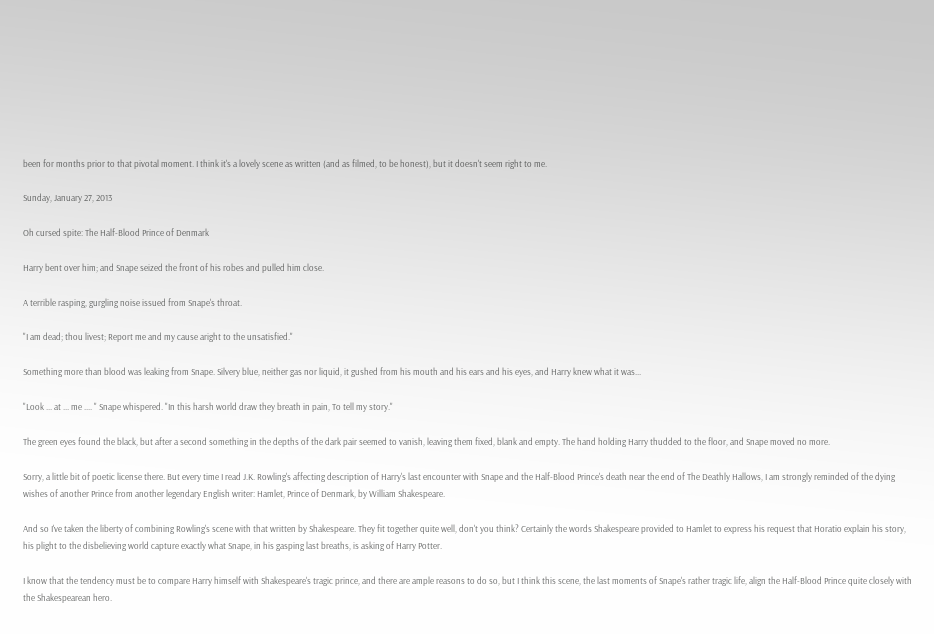been for months prior to that pivotal moment. I think it's a lovely scene as written (and as filmed, to be honest), but it doesn't seem right to me.

Sunday, January 27, 2013

Oh cursed spite: The Half-Blood Prince of Denmark

Harry bent over him; and Snape seized the front of his robes and pulled him close.

A terrible rasping, gurgling noise issued from Snape's throat.

"I am dead; thou livest; Report me and my cause aright to the unsatisfied."

Something more than blood was leaking from Snape. Silvery blue, neither gas nor liquid, it gushed from his mouth and his ears and his eyes, and Harry knew what it was...

"Look ... at ... me .... " Snape whispered. "In this harsh world draw they breath in pain, To tell my story."

The green eyes found the black, but after a second something in the depths of the dark pair seemed to vanish, leaving them fixed, blank and empty. The hand holding Harry thudded to the floor, and Snape moved no more.

Sorry, a little bit of poetic license there. But every time I read J.K. Rowling's affecting description of Harry's last encounter with Snape and the Half-Blood Prince's death near the end of The Deathly Hallows, I am strongly reminded of the dying wishes of another Prince from another legendary English writer: Hamlet, Prince of Denmark, by William Shakespeare.

And so I've taken the liberty of combining Rowling's scene with that written by Shakespeare. They fit together quite well, don't you think? Certainly the words Shakespeare provided to Hamlet to express his request that Horatio explain his story, his plight to the disbelieving world capture exactly what Snape, in his gasping last breaths, is asking of Harry Potter.

I know that the tendency must be to compare Harry himself with Shakespeare's tragic prince, and there are ample reasons to do so, but I think this scene, the last moments of Snape's rather tragic life, align the Half-Blood Prince quite closely with the Shakespearean hero.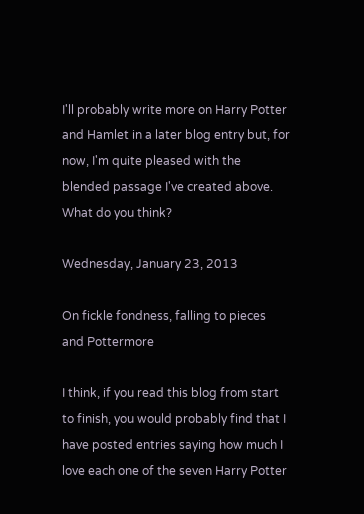I'll probably write more on Harry Potter and Hamlet in a later blog entry but, for now, I'm quite pleased with the blended passage I've created above. What do you think?

Wednesday, January 23, 2013

On fickle fondness, falling to pieces and Pottermore

I think, if you read this blog from start to finish, you would probably find that I have posted entries saying how much I love each one of the seven Harry Potter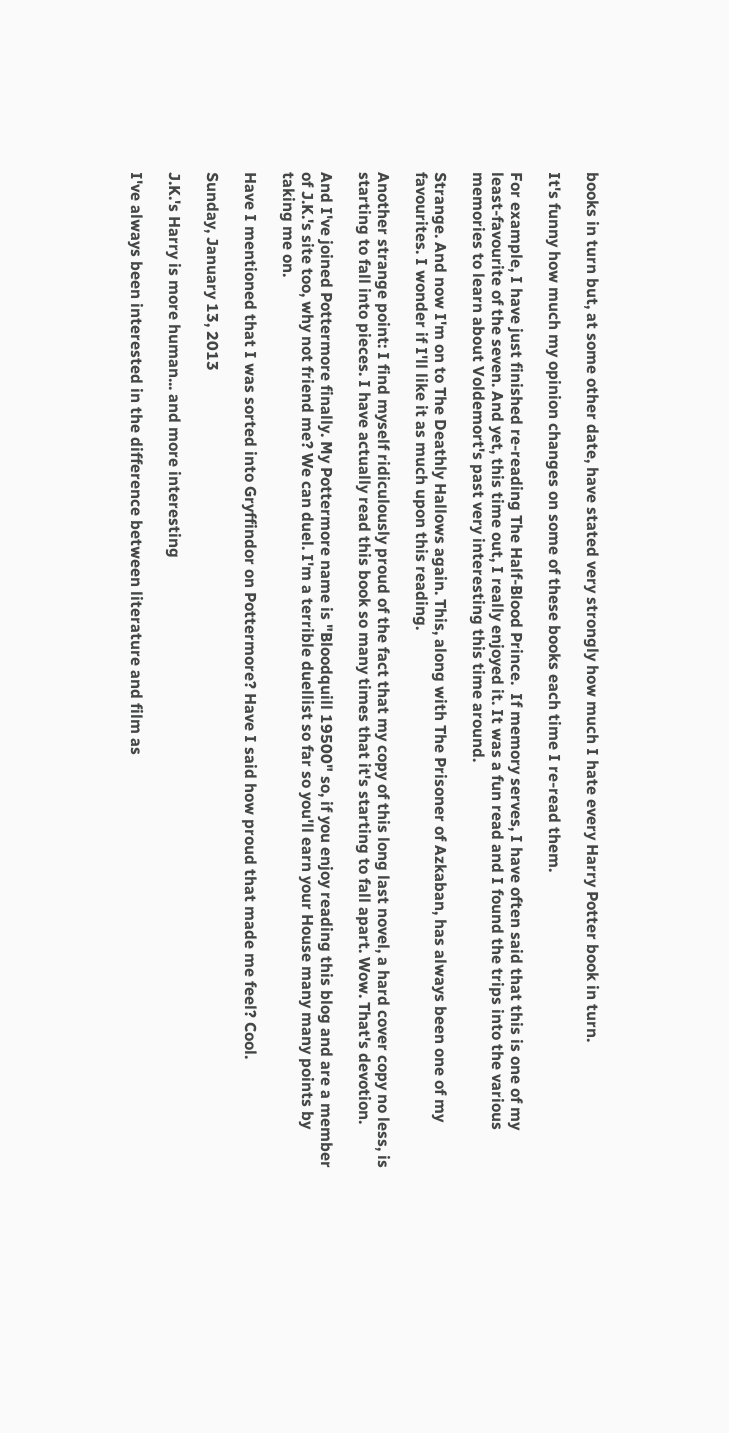books in turn but, at some other date, have stated very strongly how much I hate every Harry Potter book in turn.

It's funny how much my opinion changes on some of these books each time I re-read them.

For example, I have just finished re-reading The Half-Blood Prince.  If memory serves, I have often said that this is one of my least-favourite of the seven. And yet, this time out, I really enjoyed it. It was a fun read and I found the trips into the various memories to learn about Voldemort's past very interesting this time around.

Strange. And now I'm on to The Deathly Hallows again. This, along with The Prisoner of Azkaban, has always been one of my favourites. I wonder if I'll like it as much upon this reading.

Another strange point: I find myself ridiculously proud of the fact that my copy of this long last novel, a hard cover copy no less, is starting to fall into pieces. I have actually read this book so many times that it's starting to fall apart. Wow. That's devotion.

And I've joined Pottermore finally. My Pottermore name is "Bloodquill 19500" so, if you enjoy reading this blog and are a member of J.K.'s site too, why not friend me? We can duel. I'm a terrible duellist so far so you'll earn your House many many points by taking me on.

Have I mentioned that I was sorted into Gryffindor on Pottermore? Have I said how proud that made me feel? Cool.

Sunday, January 13, 2013

J.K.'s Harry is more human... and more interesting

I've always been interested in the difference between literature and film as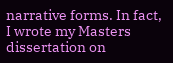narrative forms. In fact, I wrote my Masters dissertation on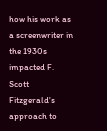how his work as a screenwriter in the 1930s impacted F. Scott Fitzgerald's approach to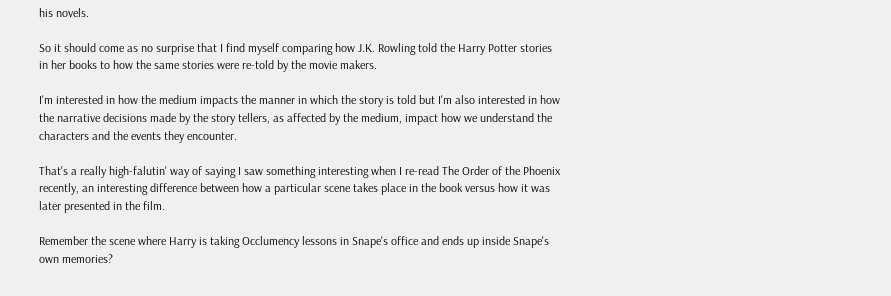his novels.

So it should come as no surprise that I find myself comparing how J.K. Rowling told the Harry Potter stories in her books to how the same stories were re-told by the movie makers.

I'm interested in how the medium impacts the manner in which the story is told but I'm also interested in how the narrative decisions made by the story tellers, as affected by the medium, impact how we understand the characters and the events they encounter.

That's a really high-falutin' way of saying I saw something interesting when I re-read The Order of the Phoenix recently, an interesting difference between how a particular scene takes place in the book versus how it was later presented in the film.

Remember the scene where Harry is taking Occlumency lessons in Snape's office and ends up inside Snape's own memories?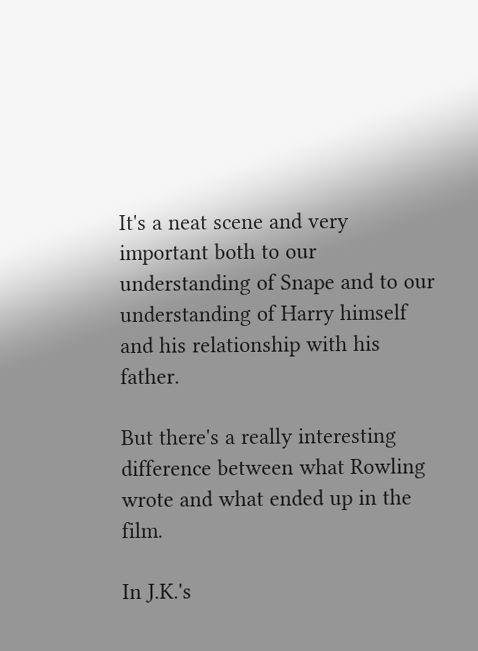It's a neat scene and very important both to our understanding of Snape and to our understanding of Harry himself and his relationship with his father.

But there's a really interesting difference between what Rowling wrote and what ended up in the film.

In J.K.'s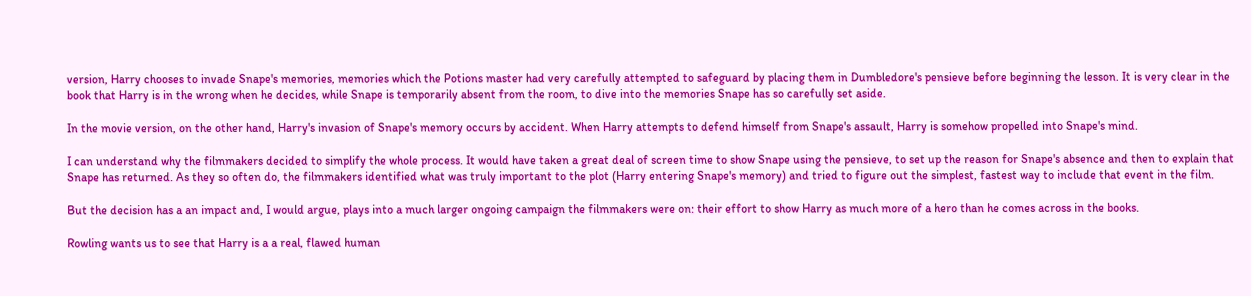version, Harry chooses to invade Snape's memories, memories which the Potions master had very carefully attempted to safeguard by placing them in Dumbledore's pensieve before beginning the lesson. It is very clear in the book that Harry is in the wrong when he decides, while Snape is temporarily absent from the room, to dive into the memories Snape has so carefully set aside.

In the movie version, on the other hand, Harry's invasion of Snape's memory occurs by accident. When Harry attempts to defend himself from Snape's assault, Harry is somehow propelled into Snape's mind.

I can understand why the filmmakers decided to simplify the whole process. It would have taken a great deal of screen time to show Snape using the pensieve, to set up the reason for Snape's absence and then to explain that Snape has returned. As they so often do, the filmmakers identified what was truly important to the plot (Harry entering Snape's memory) and tried to figure out the simplest, fastest way to include that event in the film.

But the decision has a an impact and, I would argue, plays into a much larger ongoing campaign the filmmakers were on: their effort to show Harry as much more of a hero than he comes across in the books.

Rowling wants us to see that Harry is a a real, flawed human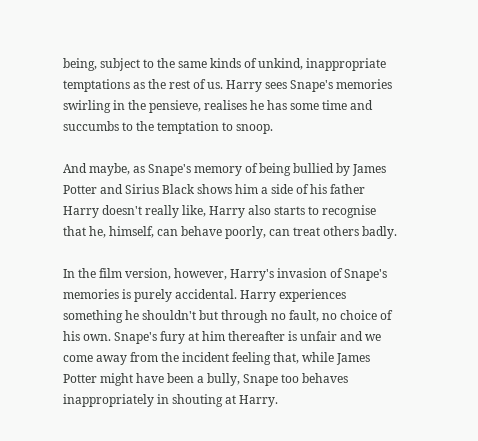being, subject to the same kinds of unkind, inappropriate temptations as the rest of us. Harry sees Snape's memories swirling in the pensieve, realises he has some time and succumbs to the temptation to snoop.

And maybe, as Snape's memory of being bullied by James Potter and Sirius Black shows him a side of his father Harry doesn't really like, Harry also starts to recognise that he, himself, can behave poorly, can treat others badly.

In the film version, however, Harry's invasion of Snape's memories is purely accidental. Harry experiences something he shouldn't but through no fault, no choice of his own. Snape's fury at him thereafter is unfair and we come away from the incident feeling that, while James Potter might have been a bully, Snape too behaves inappropriately in shouting at Harry.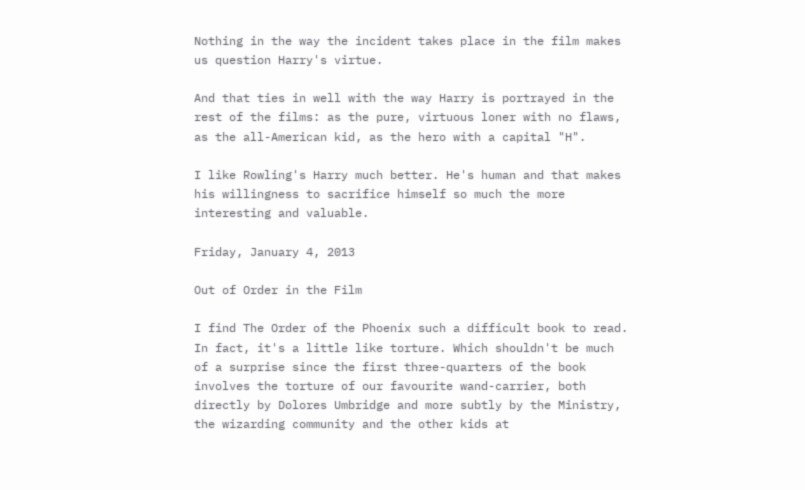Nothing in the way the incident takes place in the film makes us question Harry's virtue.

And that ties in well with the way Harry is portrayed in the rest of the films: as the pure, virtuous loner with no flaws, as the all-American kid, as the hero with a capital "H".

I like Rowling's Harry much better. He's human and that makes his willingness to sacrifice himself so much the more interesting and valuable.

Friday, January 4, 2013

Out of Order in the Film

I find The Order of the Phoenix such a difficult book to read. In fact, it's a little like torture. Which shouldn't be much of a surprise since the first three-quarters of the book involves the torture of our favourite wand-carrier, both directly by Dolores Umbridge and more subtly by the Ministry, the wizarding community and the other kids at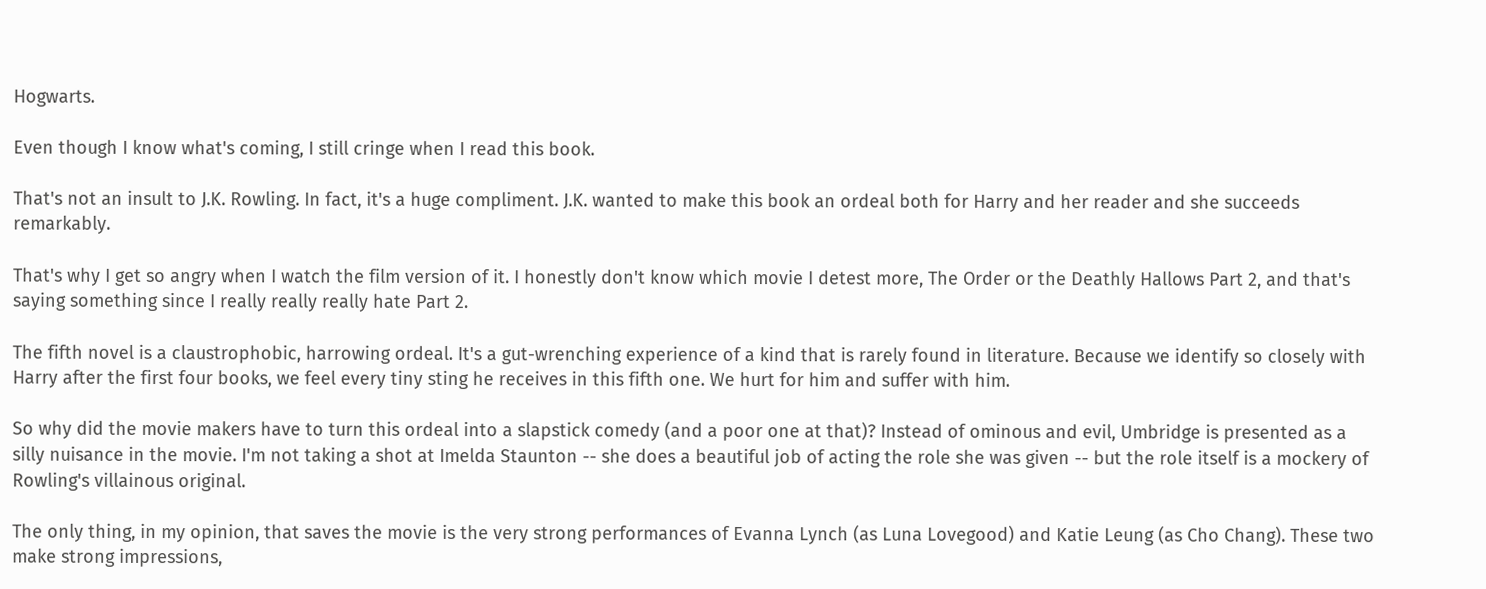Hogwarts.

Even though I know what's coming, I still cringe when I read this book.

That's not an insult to J.K. Rowling. In fact, it's a huge compliment. J.K. wanted to make this book an ordeal both for Harry and her reader and she succeeds remarkably.

That's why I get so angry when I watch the film version of it. I honestly don't know which movie I detest more, The Order or the Deathly Hallows Part 2, and that's saying something since I really really really hate Part 2.

The fifth novel is a claustrophobic, harrowing ordeal. It's a gut-wrenching experience of a kind that is rarely found in literature. Because we identify so closely with Harry after the first four books, we feel every tiny sting he receives in this fifth one. We hurt for him and suffer with him.

So why did the movie makers have to turn this ordeal into a slapstick comedy (and a poor one at that)? Instead of ominous and evil, Umbridge is presented as a silly nuisance in the movie. I'm not taking a shot at Imelda Staunton -- she does a beautiful job of acting the role she was given -- but the role itself is a mockery of Rowling's villainous original.

The only thing, in my opinion, that saves the movie is the very strong performances of Evanna Lynch (as Luna Lovegood) and Katie Leung (as Cho Chang). These two make strong impressions,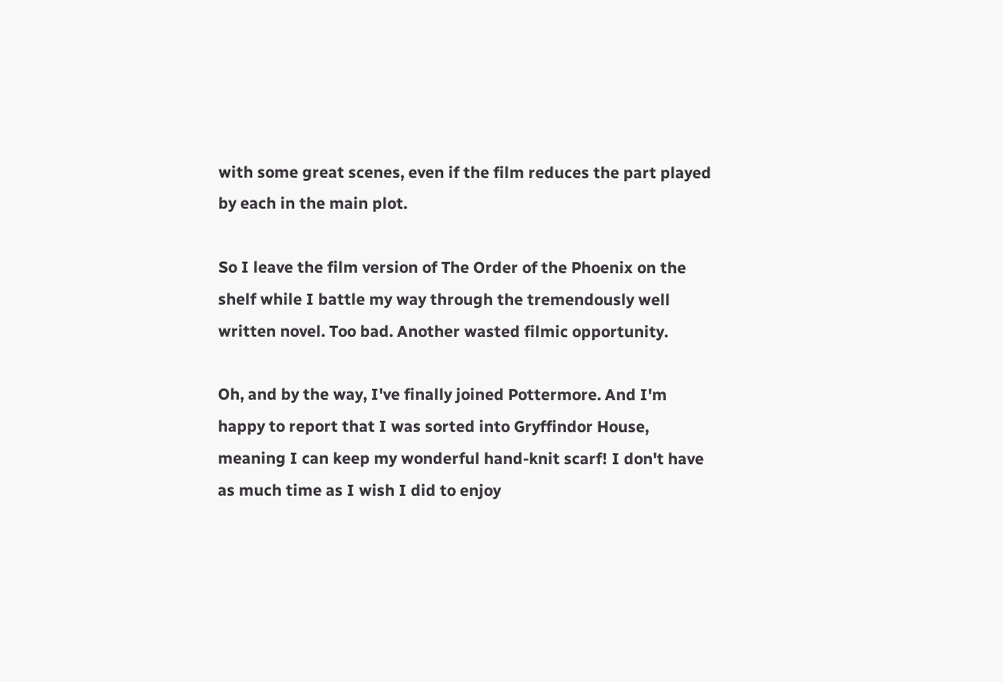with some great scenes, even if the film reduces the part played by each in the main plot.

So I leave the film version of The Order of the Phoenix on the shelf while I battle my way through the tremendously well written novel. Too bad. Another wasted filmic opportunity.

Oh, and by the way, I've finally joined Pottermore. And I'm happy to report that I was sorted into Gryffindor House, meaning I can keep my wonderful hand-knit scarf! I don't have as much time as I wish I did to enjoy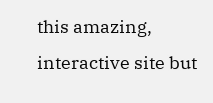this amazing, interactive site but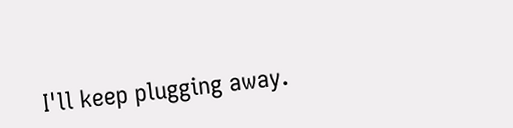I'll keep plugging away.